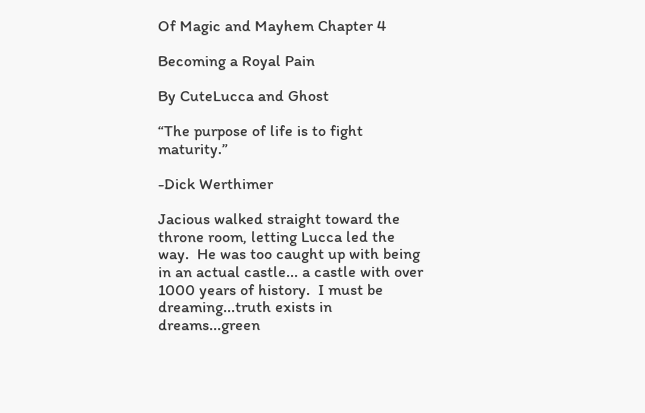Of Magic and Mayhem Chapter 4

Becoming a Royal Pain

By CuteLucca and Ghost

“The purpose of life is to fight maturity.”

-Dick Werthimer

Jacious walked straight toward the throne room, letting Lucca led the way.  He was too caught up with being in an actual castle... a castle with over 1000 years of history.  I must be dreaming...truth exists in dreams...green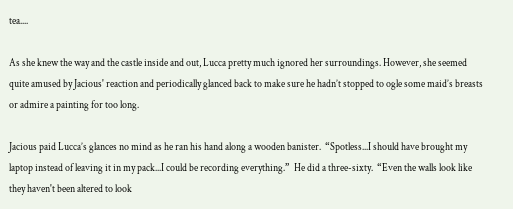tea....

As she knew the way and the castle inside and out, Lucca pretty much ignored her surroundings. However, she seemed quite amused by Jacious' reaction and periodically glanced back to make sure he hadn’t stopped to ogle some maid’s breasts or admire a painting for too long.

Jacious paid Lucca’s glances no mind as he ran his hand along a wooden banister.  “Spotless...I should have brought my laptop instead of leaving it in my pack...I could be recording everything.”  He did a three-sixty.  “Even the walls look like they haven't been altered to look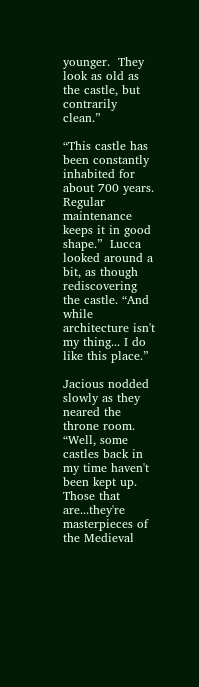younger.  They look as old as the castle, but contrarily clean.”

“This castle has been constantly inhabited for about 700 years. Regular maintenance keeps it in good shape.”  Lucca looked around a bit, as though rediscovering the castle. “And while architecture isn't my thing... I do like this place.”

Jacious nodded slowly as they neared the throne room.  “Well, some castles back in my time haven't been kept up. Those that are...they're masterpieces of the Medieval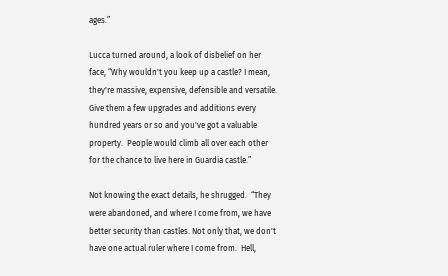ages.”

Lucca turned around, a look of disbelief on her face, “Why wouldn't you keep up a castle? I mean, they're massive, expensive, defensible and versatile. Give them a few upgrades and additions every hundred years or so and you've got a valuable property.  People would climb all over each other for the chance to live here in Guardia castle.”

Not knowing the exact details, he shrugged.  “They were abandoned, and where I come from, we have better security than castles. Not only that, we don't have one actual ruler where I come from.  Hell,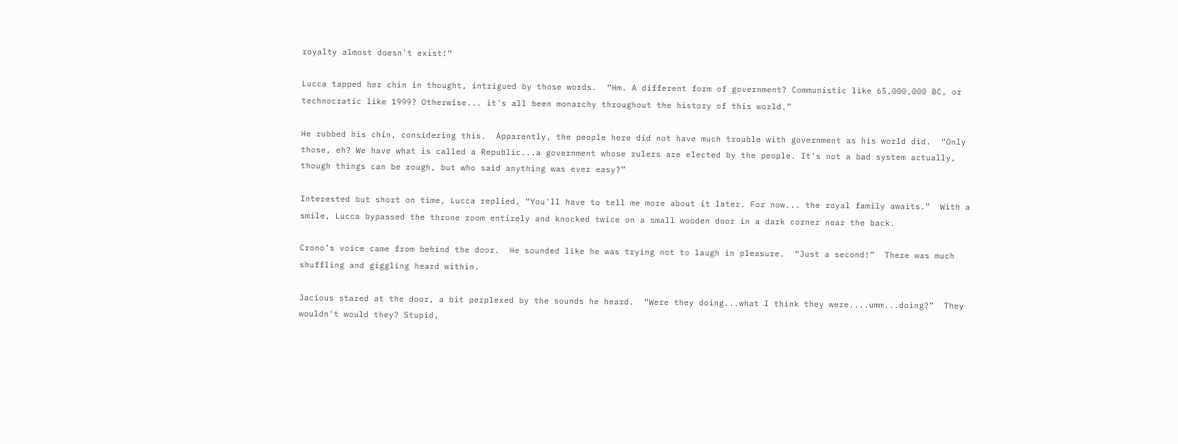royalty almost doesn't exist!”

Lucca tapped her chin in thought, intrigued by those words.  “Hm. A different form of government? Communistic like 65,000,000 BC, or technocratic like 1999? Otherwise... it's all been monarchy throughout the history of this world.”

He rubbed his chin, considering this.  Apparently, the people here did not have much trouble with government as his world did.  “Only those, eh? We have what is called a Republic...a government whose rulers are elected by the people. It's not a bad system actually, though things can be rough, but who said anything was ever easy?”

Interested but short on time, Lucca replied, “You'll have to tell me more about it later. For now... the royal family awaits.”  With a smile, Lucca bypassed the throne room entirely and knocked twice on a small wooden door in a dark corner near the back.

Crono’s voice came from behind the door.  He sounded like he was trying not to laugh in pleasure.  “Just a second!”  There was much shuffling and giggling heard within.

Jacious stared at the door, a bit perplexed by the sounds he heard.  “Were they doing...what I think they were....umm...doing?”  They wouldn't would they? Stupid,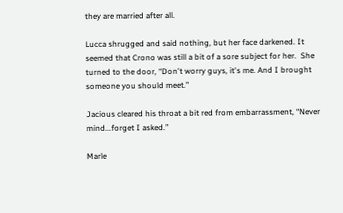they are married after all.

Lucca shrugged and said nothing, but her face darkened. It seemed that Crono was still a bit of a sore subject for her.  She turned to the door, “Don't worry guys, it's me. And I brought someone you should meet.”

Jacious cleared his throat a bit red from embarrassment, “Never mind...forget I asked.”

Marle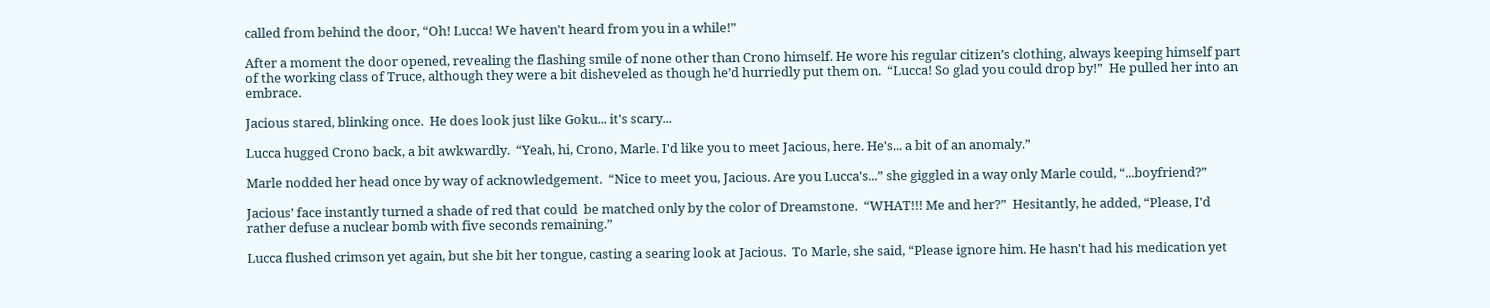called from behind the door, “Oh! Lucca! We haven't heard from you in a while!”

After a moment the door opened, revealing the flashing smile of none other than Crono himself. He wore his regular citizen’s clothing, always keeping himself part of the working class of Truce, although they were a bit disheveled as though he’d hurriedly put them on.  “Lucca! So glad you could drop by!”  He pulled her into an embrace.

Jacious stared, blinking once.  He does look just like Goku... it's scary...

Lucca hugged Crono back, a bit awkwardly.  “Yeah, hi, Crono, Marle. I'd like you to meet Jacious, here. He's... a bit of an anomaly.”

Marle nodded her head once by way of acknowledgement.  “Nice to meet you, Jacious. Are you Lucca's...” she giggled in a way only Marle could, “...boyfriend?”

Jacious’ face instantly turned a shade of red that could  be matched only by the color of Dreamstone.  “WHAT!!! Me and her?”  Hesitantly, he added, “Please, I'd rather defuse a nuclear bomb with five seconds remaining.”

Lucca flushed crimson yet again, but she bit her tongue, casting a searing look at Jacious.  To Marle, she said, “Please ignore him. He hasn't had his medication yet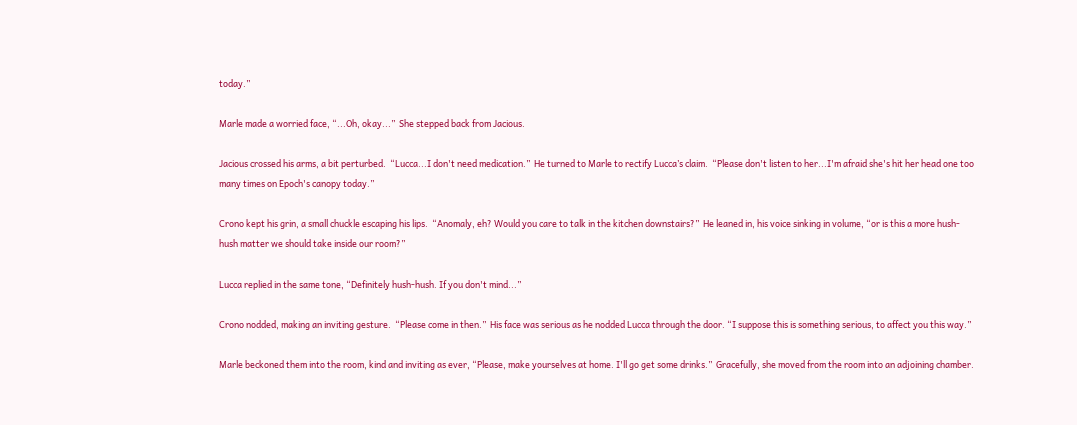today.”

Marle made a worried face, “...Oh, okay...”  She stepped back from Jacious.

Jacious crossed his arms, a bit perturbed.  “Lucca...I don't need medication.”  He turned to Marle to rectify Lucca’s claim.  “Please don't listen to her...I'm afraid she's hit her head one too many times on Epoch's canopy today.”

Crono kept his grin, a small chuckle escaping his lips.  “Anomaly, eh? Would you care to talk in the kitchen downstairs?”  He leaned in, his voice sinking in volume, “or is this a more hush-hush matter we should take inside our room?”

Lucca replied in the same tone, “Definitely hush-hush. If you don't mind...”

Crono nodded, making an inviting gesture.  “Please come in then.”  His face was serious as he nodded Lucca through the door. “I suppose this is something serious, to affect you this way.”

Marle beckoned them into the room, kind and inviting as ever, “Please, make yourselves at home. I'll go get some drinks.”  Gracefully, she moved from the room into an adjoining chamber.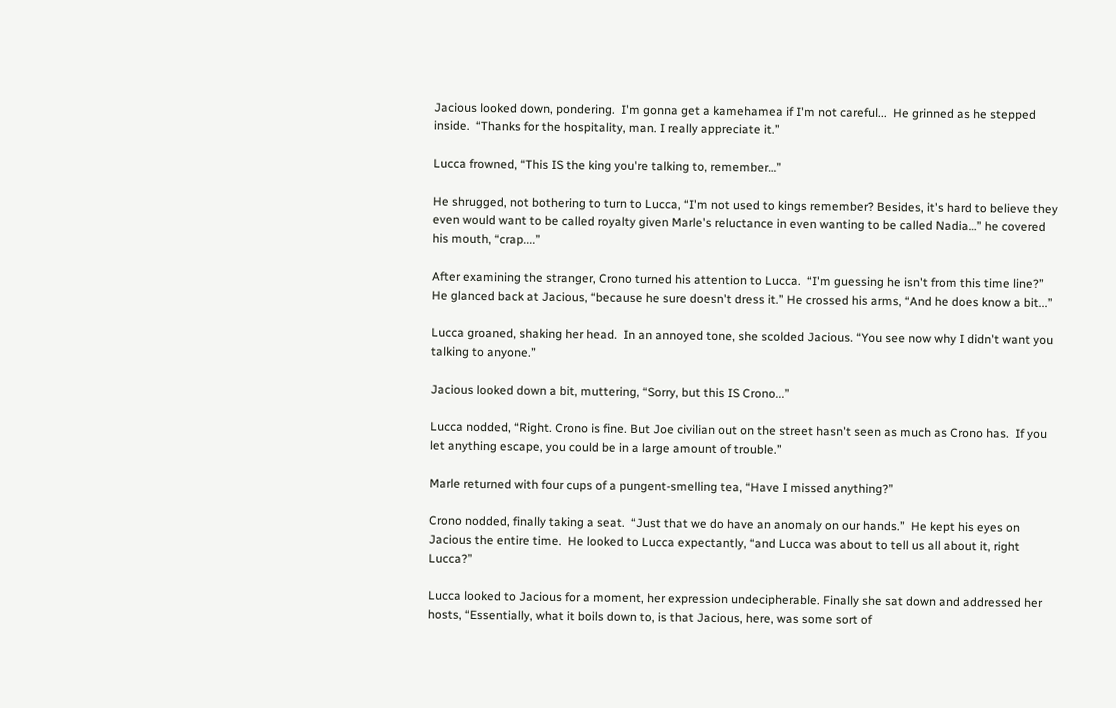Jacious looked down, pondering.  I'm gonna get a kamehamea if I'm not careful...  He grinned as he stepped inside.  “Thanks for the hospitality, man. I really appreciate it.”

Lucca frowned, “This IS the king you're talking to, remember…”

He shrugged, not bothering to turn to Lucca, “I'm not used to kings remember? Besides, it's hard to believe they even would want to be called royalty given Marle's reluctance in even wanting to be called Nadia…” he covered his mouth, “crap....”

After examining the stranger, Crono turned his attention to Lucca.  “I'm guessing he isn't from this time line?”  He glanced back at Jacious, “because he sure doesn't dress it.” He crossed his arms, “And he does know a bit...”

Lucca groaned, shaking her head.  In an annoyed tone, she scolded Jacious. “You see now why I didn't want you talking to anyone.”

Jacious looked down a bit, muttering, “Sorry, but this IS Crono...”

Lucca nodded, “Right. Crono is fine. But Joe civilian out on the street hasn't seen as much as Crono has.  If you let anything escape, you could be in a large amount of trouble.”

Marle returned with four cups of a pungent-smelling tea, “Have I missed anything?”

Crono nodded, finally taking a seat.  “Just that we do have an anomaly on our hands.”  He kept his eyes on Jacious the entire time.  He looked to Lucca expectantly, “and Lucca was about to tell us all about it, right Lucca?”

Lucca looked to Jacious for a moment, her expression undecipherable. Finally she sat down and addressed her hosts, “Essentially, what it boils down to, is that Jacious, here, was some sort of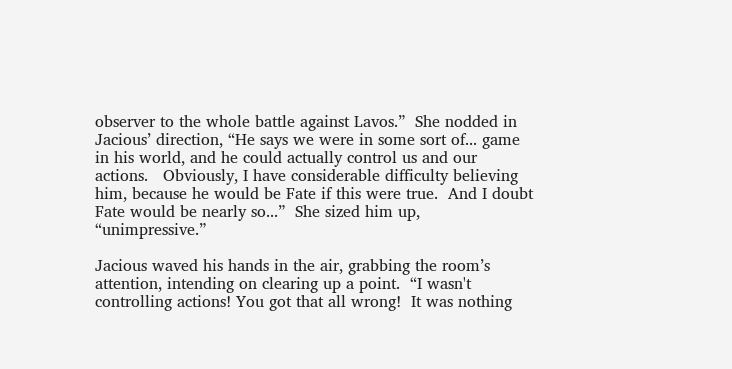observer to the whole battle against Lavos.”  She nodded in Jacious’ direction, “He says we were in some sort of... game in his world, and he could actually control us and our actions.   Obviously, I have considerable difficulty believing him, because he would be Fate if this were true.  And I doubt Fate would be nearly so...”  She sized him up, “unimpressive.”

Jacious waved his hands in the air, grabbing the room’s attention, intending on clearing up a point.  “I wasn't controlling actions! You got that all wrong!  It was nothing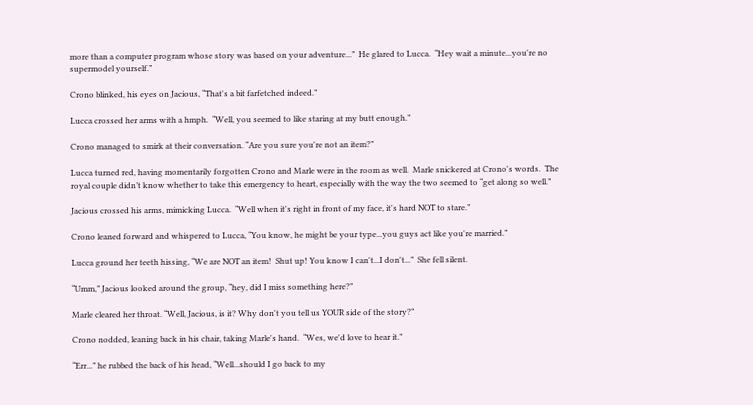more than a computer program whose story was based on your adventure...”  He glared to Lucca.  “Hey wait a minute...you're no supermodel yourself.”

Crono blinked, his eyes on Jacious, “That's a bit farfetched indeed.”

Lucca crossed her arms with a hmph.  “Well, you seemed to like staring at my butt enough.”

Crono managed to smirk at their conversation. “Are you sure you're not an item?”

Lucca turned red, having momentarily forgotten Crono and Marle were in the room as well.  Marle snickered at Crono's words.  The royal couple didn’t know whether to take this emergency to heart, especially with the way the two seemed to “get along so well.”

Jacious crossed his arms, mimicking Lucca.  “Well when it's right in front of my face, it's hard NOT to stare.”

Crono leaned forward and whispered to Lucca, “You know, he might be your type...you guys act like you're married.”

Lucca ground her teeth hissing, “We are NOT an item!  Shut up! You know I can't...I don't...”  She fell silent.

“Umm,” Jacious looked around the group, “hey, did I miss something here?”

Marle cleared her throat. “Well, Jacious, is it? Why don't you tell us YOUR side of the story?”

Crono nodded, leaning back in his chair, taking Marle's hand.  “Wes, we'd love to hear it.”

“Err...” he rubbed the back of his head, “Well...should I go back to my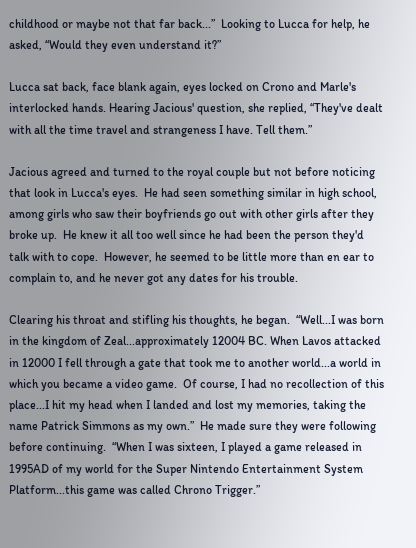childhood or maybe not that far back...”  Looking to Lucca for help, he asked, “Would they even understand it?”

Lucca sat back, face blank again, eyes locked on Crono and Marle's interlocked hands. Hearing Jacious' question, she replied, “They've dealt with all the time travel and strangeness I have. Tell them.”

Jacious agreed and turned to the royal couple but not before noticing that look in Lucca's eyes.  He had seen something similar in high school, among girls who saw their boyfriends go out with other girls after they broke up.  He knew it all too well since he had been the person they'd talk with to cope.  However, he seemed to be little more than en ear to complain to, and he never got any dates for his trouble.

Clearing his throat and stifling his thoughts, he began.  “Well...I was born in the kingdom of Zeal...approximately 12004 BC. When Lavos attacked in 12000 I fell through a gate that took me to another world...a world in which you became a video game.  Of course, I had no recollection of this place...I hit my head when I landed and lost my memories, taking the name Patrick Simmons as my own.”  He made sure they were following before continuing.  “When I was sixteen, I played a game released in 1995AD of my world for the Super Nintendo Entertainment System Platform...this game was called Chrono Trigger.”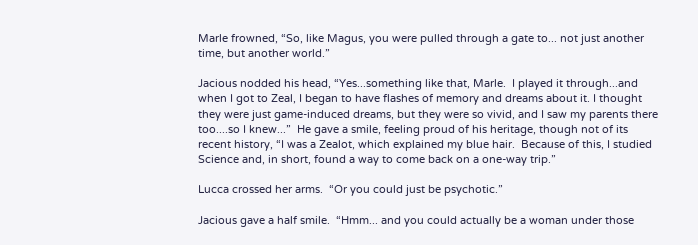Marle frowned, “So, like Magus, you were pulled through a gate to... not just another time, but another world.”

Jacious nodded his head, “Yes...something like that, Marle.  I played it through...and when I got to Zeal, I began to have flashes of memory and dreams about it. I thought they were just game-induced dreams, but they were so vivid, and I saw my parents there too....so I knew...”  He gave a smile, feeling proud of his heritage, though not of its recent history, “I was a Zealot, which explained my blue hair.  Because of this, I studied Science and, in short, found a way to come back on a one-way trip.”

Lucca crossed her arms.  “Or you could just be psychotic.”

Jacious gave a half smile.  “Hmm... and you could actually be a woman under those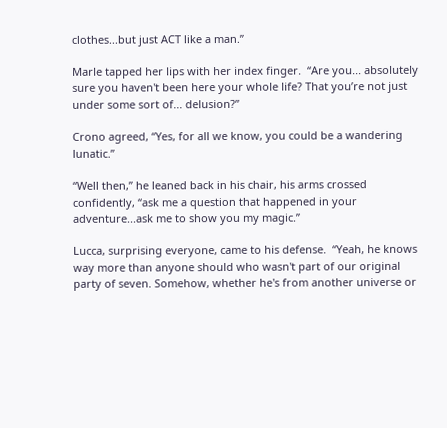clothes...but just ACT like a man.”

Marle tapped her lips with her index finger.  “Are you... absolutely sure you haven't been here your whole life? That you’re not just under some sort of... delusion?”

Crono agreed, “Yes, for all we know, you could be a wandering lunatic.”

“Well then,” he leaned back in his chair, his arms crossed confidently, “ask me a question that happened in your adventure...ask me to show you my magic.”

Lucca, surprising everyone, came to his defense.  “Yeah, he knows way more than anyone should who wasn't part of our original party of seven. Somehow, whether he's from another universe or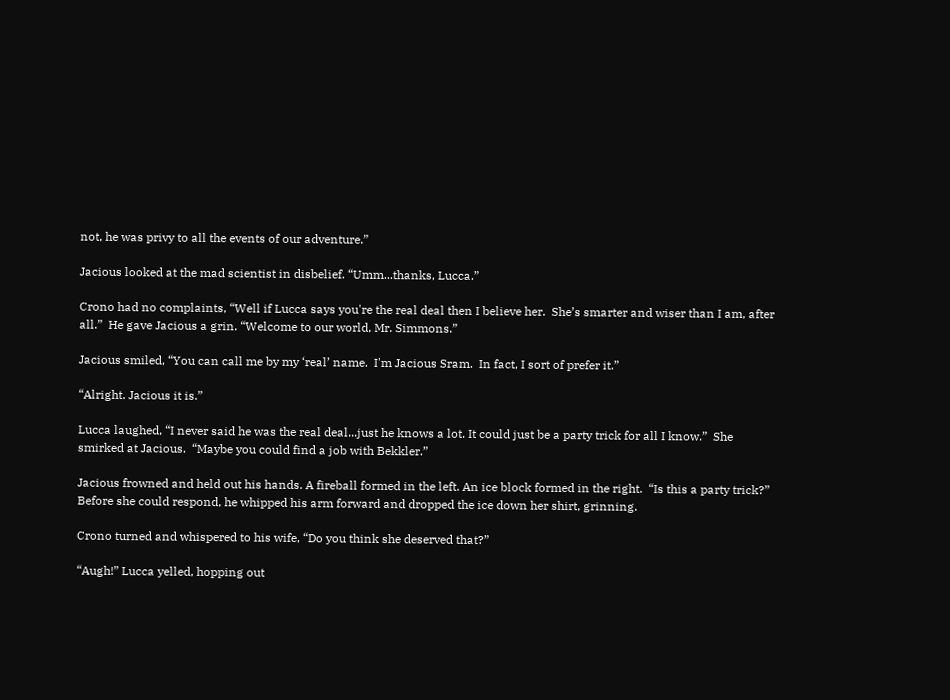not, he was privy to all the events of our adventure.”

Jacious looked at the mad scientist in disbelief. “Umm...thanks, Lucca.”

Crono had no complaints, “Well if Lucca says you're the real deal then I believe her.  She’s smarter and wiser than I am, after all.”  He gave Jacious a grin. “Welcome to our world, Mr. Simmons.”

Jacious smiled, “You can call me by my ‘real’ name.  I'm Jacious Sram.  In fact, I sort of prefer it.”

“Alright. Jacious it is.”

Lucca laughed, “I never said he was the real deal...just he knows a lot. It could just be a party trick for all I know.”  She smirked at Jacious.  “Maybe you could find a job with Bekkler.”

Jacious frowned and held out his hands. A fireball formed in the left. An ice block formed in the right.  “Is this a party trick?”  Before she could respond, he whipped his arm forward and dropped the ice down her shirt, grinning.

Crono turned and whispered to his wife, “Do you think she deserved that?”

“Augh!” Lucca yelled, hopping out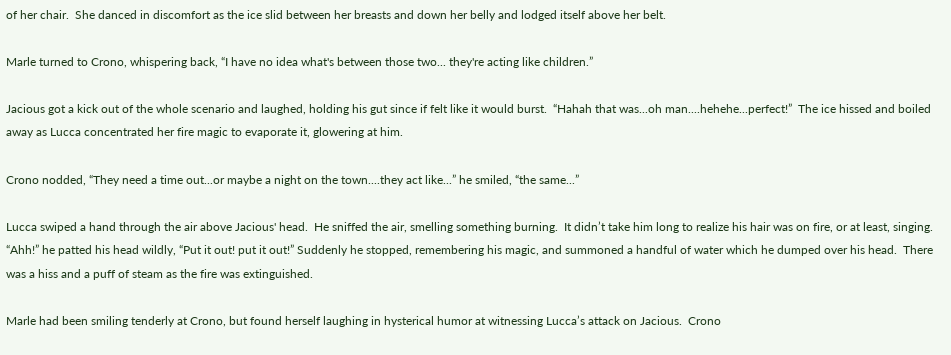of her chair.  She danced in discomfort as the ice slid between her breasts and down her belly and lodged itself above her belt.

Marle turned to Crono, whispering back, “I have no idea what's between those two... they're acting like children.”

Jacious got a kick out of the whole scenario and laughed, holding his gut since if felt like it would burst.  “Hahah that was...oh man....hehehe...perfect!”  The ice hissed and boiled away as Lucca concentrated her fire magic to evaporate it, glowering at him.

Crono nodded, “They need a time out...or maybe a night on the town....they act like...” he smiled, “the same...”

Lucca swiped a hand through the air above Jacious' head.  He sniffed the air, smelling something burning.  It didn’t take him long to realize his hair was on fire, or at least, singing.  “Ahh!” he patted his head wildly, “Put it out! put it out!” Suddenly he stopped, remembering his magic, and summoned a handful of water which he dumped over his head.  There was a hiss and a puff of steam as the fire was extinguished.

Marle had been smiling tenderly at Crono, but found herself laughing in hysterical humor at witnessing Lucca’s attack on Jacious.  Crono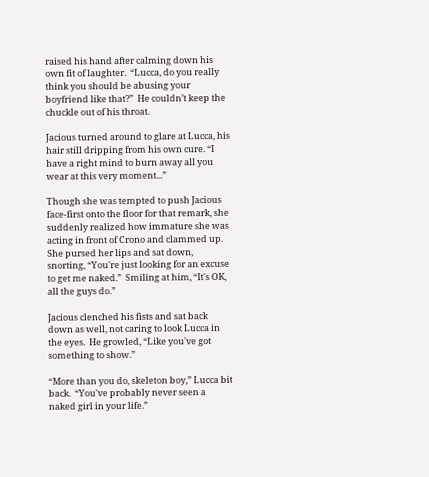raised his hand after calming down his own fit of laughter.  “Lucca, do you really think you should be abusing your boyfriend like that?”  He couldn’t keep the chuckle out of his throat.

Jacious turned around to glare at Lucca, his hair still dripping from his own cure. “I have a right mind to burn away all you wear at this very moment...”

Though she was tempted to push Jacious face-first onto the floor for that remark, she suddenly realized how immature she was acting in front of Crono and clammed up.  She pursed her lips and sat down, snorting, “You're just looking for an excuse to get me naked.”  Smiling at him, “It's OK, all the guys do.”

Jacious clenched his fists and sat back down as well, not caring to look Lucca in the eyes.  He growled, “Like you've got something to show.”

“More than you do, skeleton boy,” Lucca bit back.  “You've probably never seen a naked girl in your life.”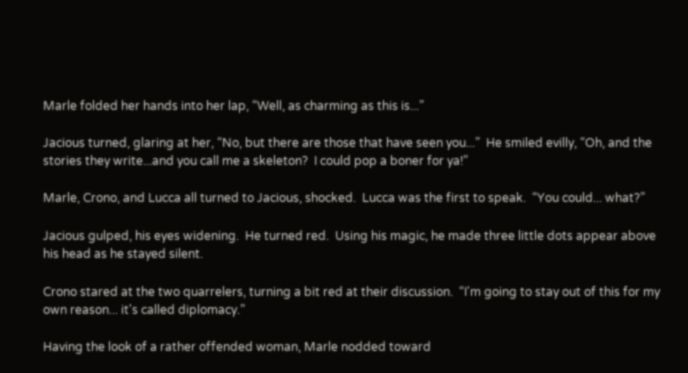Marle folded her hands into her lap, “Well, as charming as this is...”

Jacious turned, glaring at her, “No, but there are those that have seen you...”  He smiled evilly, “Oh, and the stories they write...and you call me a skeleton?  I could pop a boner for ya!”

Marle, Crono, and Lucca all turned to Jacious, shocked.  Lucca was the first to speak.  “You could... what?”

Jacious gulped, his eyes widening.  He turned red.  Using his magic, he made three little dots appear above his head as he stayed silent.

Crono stared at the two quarrelers, turning a bit red at their discussion.  “I'm going to stay out of this for my own reason... it's called diplomacy.”

Having the look of a rather offended woman, Marle nodded toward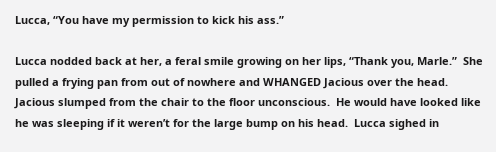Lucca, “You have my permission to kick his ass.”

Lucca nodded back at her, a feral smile growing on her lips, “Thank you, Marle.”  She pulled a frying pan from out of nowhere and WHANGED Jacious over the head.  Jacious slumped from the chair to the floor unconscious.  He would have looked like he was sleeping if it weren’t for the large bump on his head.  Lucca sighed in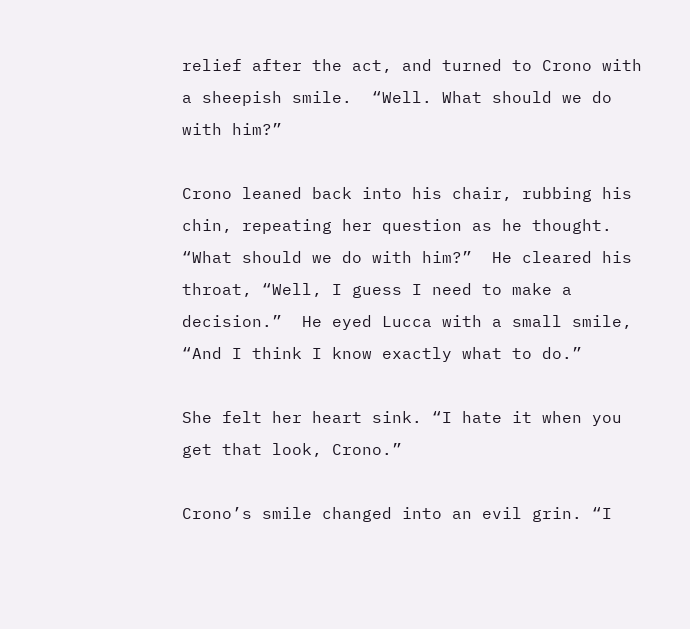relief after the act, and turned to Crono with a sheepish smile.  “Well. What should we do with him?”

Crono leaned back into his chair, rubbing his chin, repeating her question as he thought. “What should we do with him?”  He cleared his throat, “Well, I guess I need to make a decision.”  He eyed Lucca with a small smile, “And I think I know exactly what to do.”

She felt her heart sink. “I hate it when you get that look, Crono.”

Crono’s smile changed into an evil grin. “I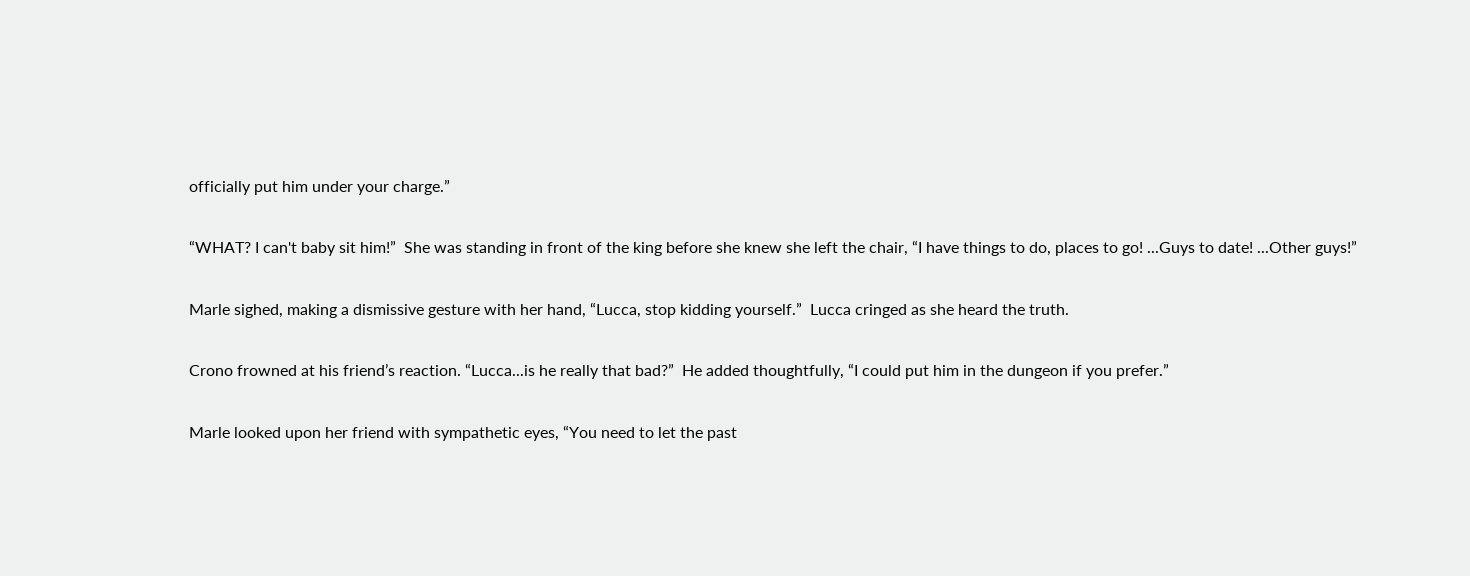officially put him under your charge.”

“WHAT? I can't baby sit him!”  She was standing in front of the king before she knew she left the chair, “I have things to do, places to go! ...Guys to date! ...Other guys!”

Marle sighed, making a dismissive gesture with her hand, “Lucca, stop kidding yourself.”  Lucca cringed as she heard the truth.

Crono frowned at his friend’s reaction. “Lucca...is he really that bad?”  He added thoughtfully, “I could put him in the dungeon if you prefer.”

Marle looked upon her friend with sympathetic eyes, “You need to let the past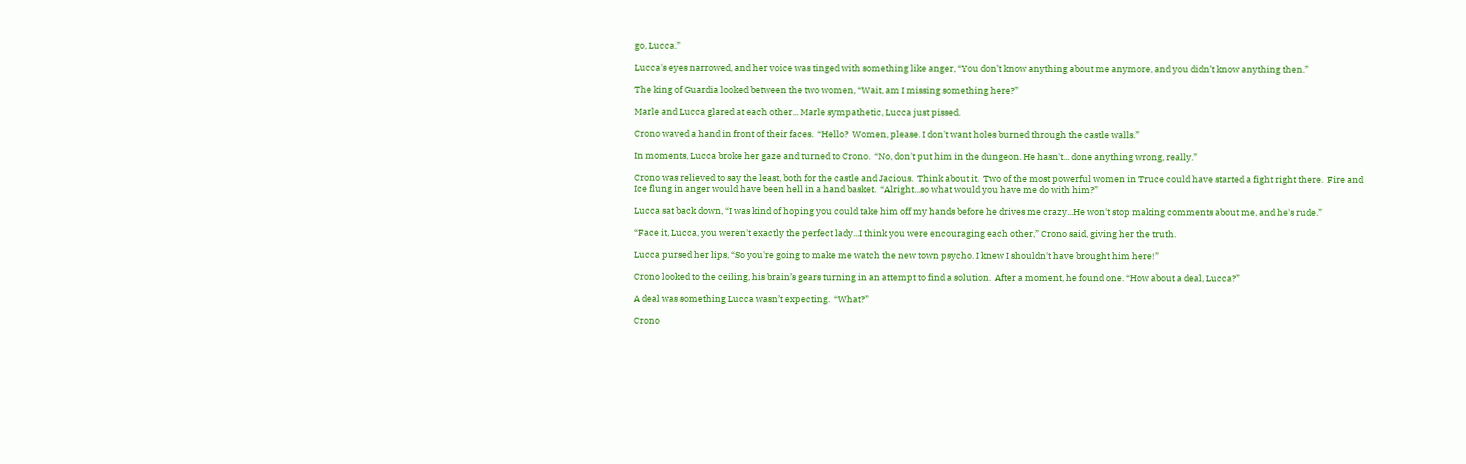go, Lucca.”

Lucca's eyes narrowed, and her voice was tinged with something like anger, “You don’t know anything about me anymore, and you didn’t know anything then.”

The king of Guardia looked between the two women, “Wait, am I missing something here?”

Marle and Lucca glared at each other... Marle sympathetic, Lucca just pissed.

Crono waved a hand in front of their faces.  “Hello?  Women, please. I don't want holes burned through the castle walls.”

In moments, Lucca broke her gaze and turned to Crono.  “No, don't put him in the dungeon. He hasn't... done anything wrong, really.”

Crono was relieved to say the least, both for the castle and Jacious.  Think about it.  Two of the most powerful women in Truce could have started a fight right there.  Fire and Ice flung in anger would have been hell in a hand basket.  “Alright...so what would you have me do with him?”

Lucca sat back down, “I was kind of hoping you could take him off my hands before he drives me crazy...He won't stop making comments about me, and he's rude.”

“Face it, Lucca, you weren't exactly the perfect lady...I think you were encouraging each other,” Crono said, giving her the truth.

Lucca pursed her lips, “So you're going to make me watch the new town psycho. I knew I shouldn't have brought him here!”

Crono looked to the ceiling, his brain’s gears turning in an attempt to find a solution.  After a moment, he found one. “How about a deal, Lucca?”

A deal was something Lucca wasn’t expecting.  “What?”

Crono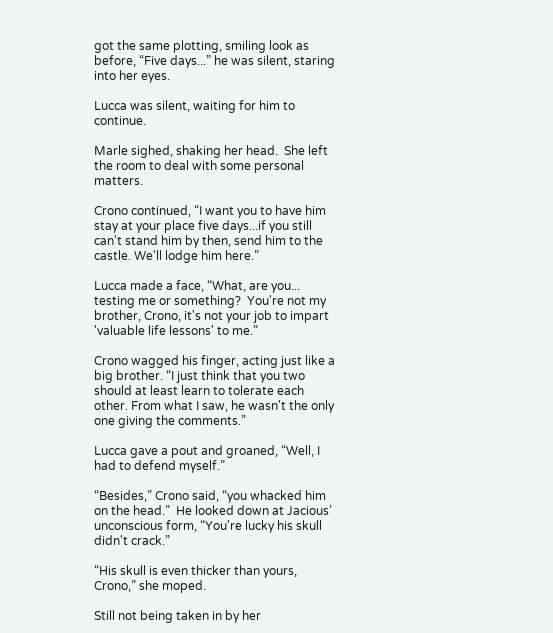got the same plotting, smiling look as before, “Five days...” he was silent, staring into her eyes.

Lucca was silent, waiting for him to continue.

Marle sighed, shaking her head.  She left the room to deal with some personal matters.

Crono continued, “I want you to have him stay at your place five days...if you still can't stand him by then, send him to the castle. We'll lodge him here.”

Lucca made a face, “What, are you... testing me or something?  You're not my brother, Crono, it's not your job to impart 'valuable life lessons' to me.”

Crono wagged his finger, acting just like a big brother. “I just think that you two should at least learn to tolerate each other. From what I saw, he wasn't the only one giving the comments.”

Lucca gave a pout and groaned, “Well, I had to defend myself.”

“Besides,” Crono said, “you whacked him on the head.”  He looked down at Jacious’ unconscious form, “You're lucky his skull didn't crack.”

“His skull is even thicker than yours, Crono,” she moped.

Still not being taken in by her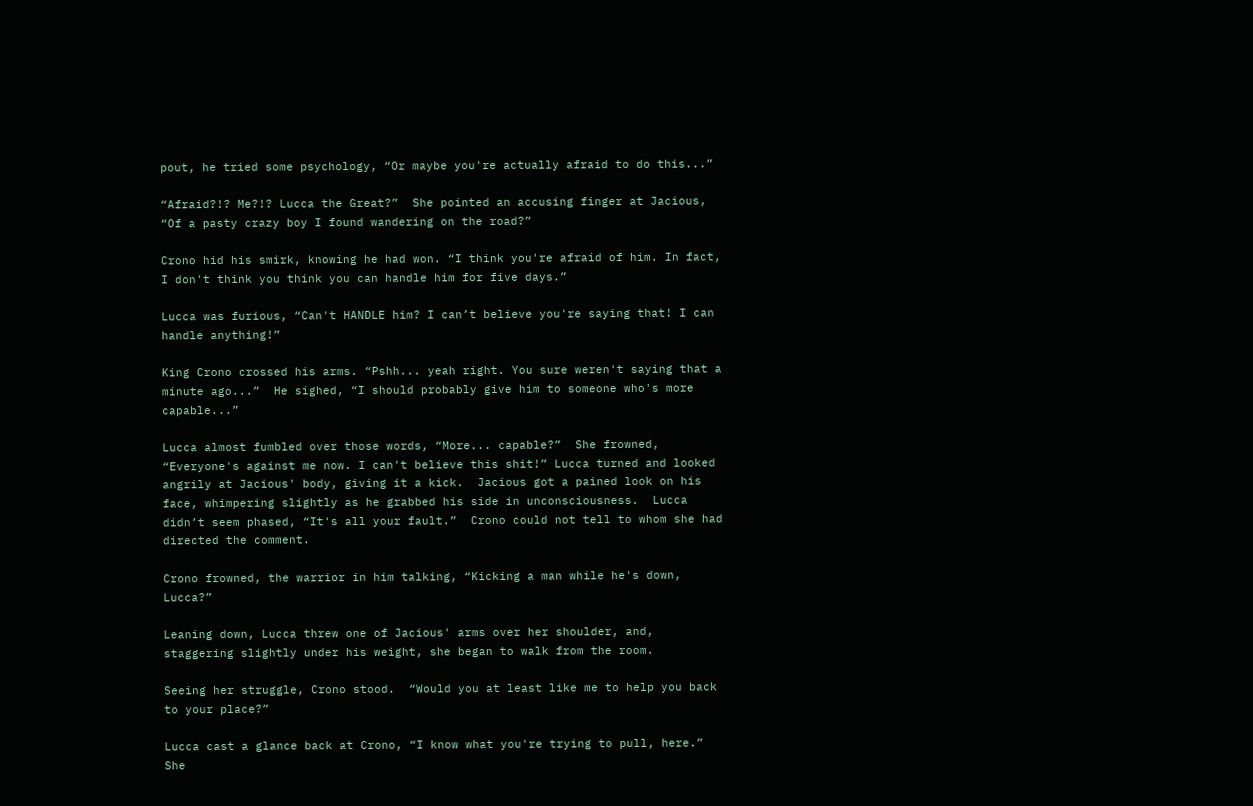pout, he tried some psychology, “Or maybe you're actually afraid to do this...”

“Afraid?!? Me?!? Lucca the Great?”  She pointed an accusing finger at Jacious, “Of a pasty crazy boy I found wandering on the road?”

Crono hid his smirk, knowing he had won. “I think you're afraid of him. In fact, I don't think you think you can handle him for five days.”

Lucca was furious, “Can't HANDLE him? I can’t believe you're saying that! I can handle anything!”

King Crono crossed his arms. “Pshh... yeah right. You sure weren't saying that a minute ago...”  He sighed, “I should probably give him to someone who's more capable...”

Lucca almost fumbled over those words, “More... capable?”  She frowned, “Everyone's against me now. I can't believe this shit!” Lucca turned and looked angrily at Jacious' body, giving it a kick.  Jacious got a pained look on his face, whimpering slightly as he grabbed his side in unconsciousness.  Lucca didn’t seem phased, “It's all your fault.”  Crono could not tell to whom she had directed the comment.

Crono frowned, the warrior in him talking, “Kicking a man while he's down, Lucca?”

Leaning down, Lucca threw one of Jacious' arms over her shoulder, and, staggering slightly under his weight, she began to walk from the room.

Seeing her struggle, Crono stood.  “Would you at least like me to help you back to your place?”

Lucca cast a glance back at Crono, “I know what you're trying to pull, here.”  She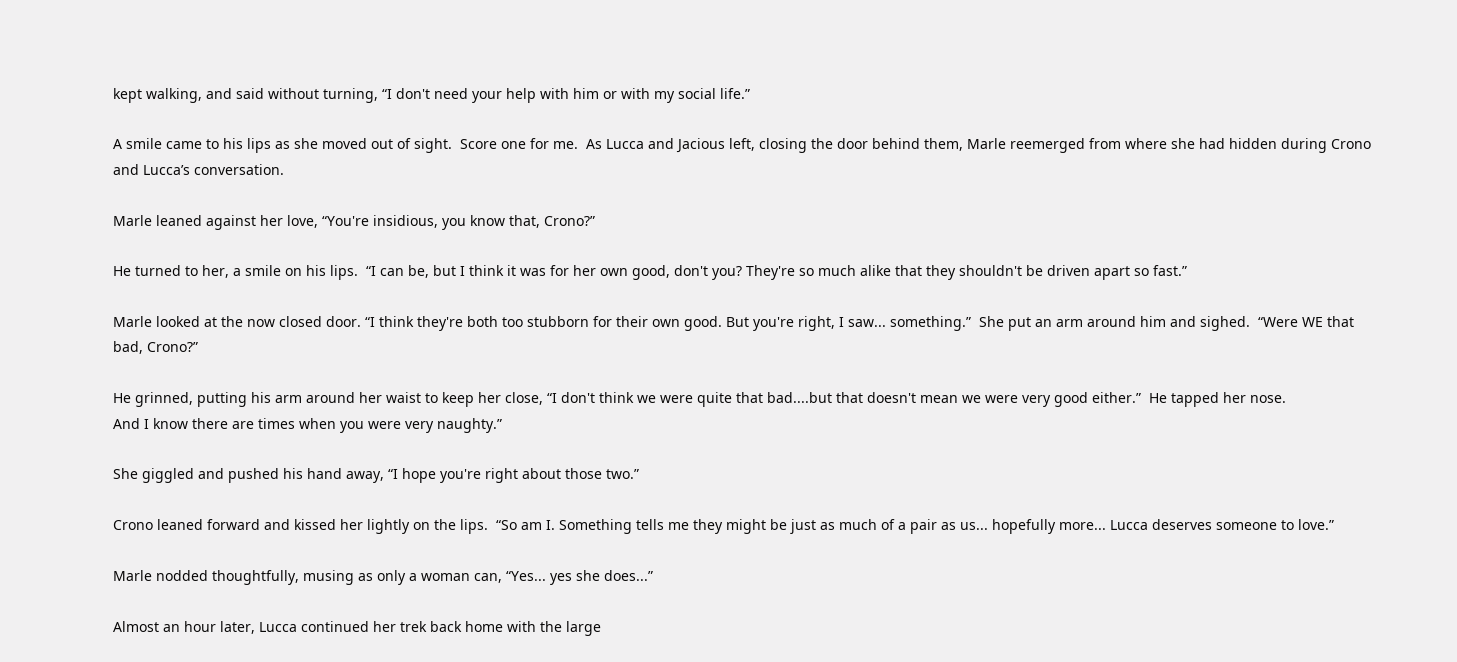kept walking, and said without turning, “I don't need your help with him or with my social life.”

A smile came to his lips as she moved out of sight.  Score one for me.  As Lucca and Jacious left, closing the door behind them, Marle reemerged from where she had hidden during Crono and Lucca’s conversation.

Marle leaned against her love, “You're insidious, you know that, Crono?”

He turned to her, a smile on his lips.  “I can be, but I think it was for her own good, don't you? They're so much alike that they shouldn't be driven apart so fast.”

Marle looked at the now closed door. “I think they're both too stubborn for their own good. But you're right, I saw... something.”  She put an arm around him and sighed.  “Were WE that bad, Crono?”

He grinned, putting his arm around her waist to keep her close, “I don't think we were quite that bad....but that doesn't mean we were very good either.”  He tapped her nose.
And I know there are times when you were very naughty.”

She giggled and pushed his hand away, “I hope you're right about those two.”

Crono leaned forward and kissed her lightly on the lips.  “So am I. Something tells me they might be just as much of a pair as us... hopefully more... Lucca deserves someone to love.”

Marle nodded thoughtfully, musing as only a woman can, “Yes... yes she does...”

Almost an hour later, Lucca continued her trek back home with the large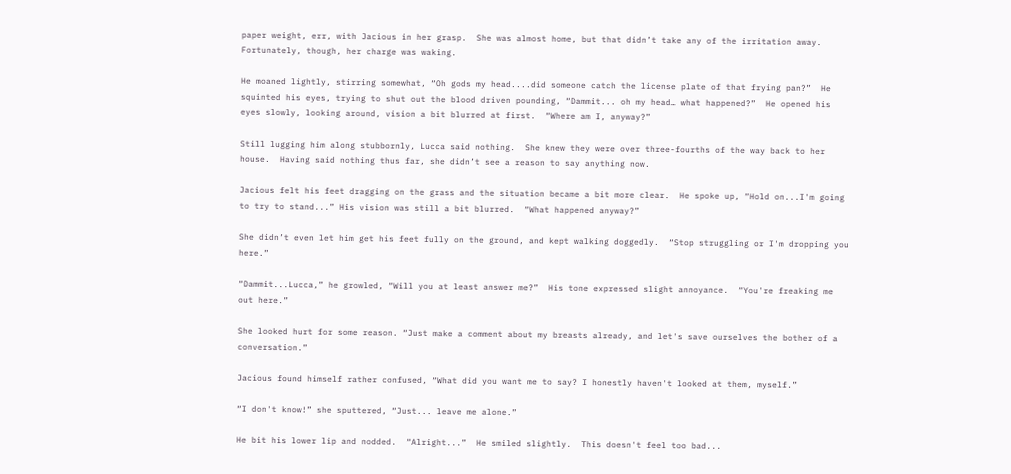paper weight, err, with Jacious in her grasp.  She was almost home, but that didn’t take any of the irritation away.  Fortunately, though, her charge was waking.

He moaned lightly, stirring somewhat, “Oh gods my head....did someone catch the license plate of that frying pan?”  He squinted his eyes, trying to shut out the blood driven pounding, “Dammit... oh my head… what happened?”  He opened his eyes slowly, looking around, vision a bit blurred at first.  “Where am I, anyway?”

Still lugging him along stubbornly, Lucca said nothing.  She knew they were over three-fourths of the way back to her house.  Having said nothing thus far, she didn’t see a reason to say anything now.

Jacious felt his feet dragging on the grass and the situation became a bit more clear.  He spoke up, “Hold on...I'm going to try to stand...” His vision was still a bit blurred.  “What happened anyway?”

She didn’t even let him get his feet fully on the ground, and kept walking doggedly.  “Stop struggling or I'm dropping you here.”

“Dammit...Lucca,” he growled, “Will you at least answer me?”  His tone expressed slight annoyance.  “You're freaking me out here.”

She looked hurt for some reason. “Just make a comment about my breasts already, and let's save ourselves the bother of a conversation.”

Jacious found himself rather confused, “What did you want me to say? I honestly haven't looked at them, myself.”

“I don't know!” she sputtered, “Just... leave me alone.”

He bit his lower lip and nodded.  “Alright...”  He smiled slightly.  This doesn't feel too bad...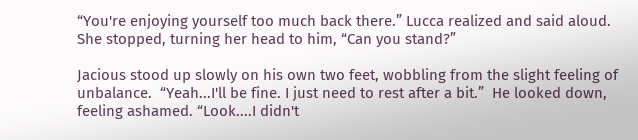“You're enjoying yourself too much back there.” Lucca realized and said aloud.  She stopped, turning her head to him, “Can you stand?”

Jacious stood up slowly on his own two feet, wobbling from the slight feeling of unbalance.  “Yeah...I'll be fine. I just need to rest after a bit.”  He looked down, feeling ashamed. “Look....I didn't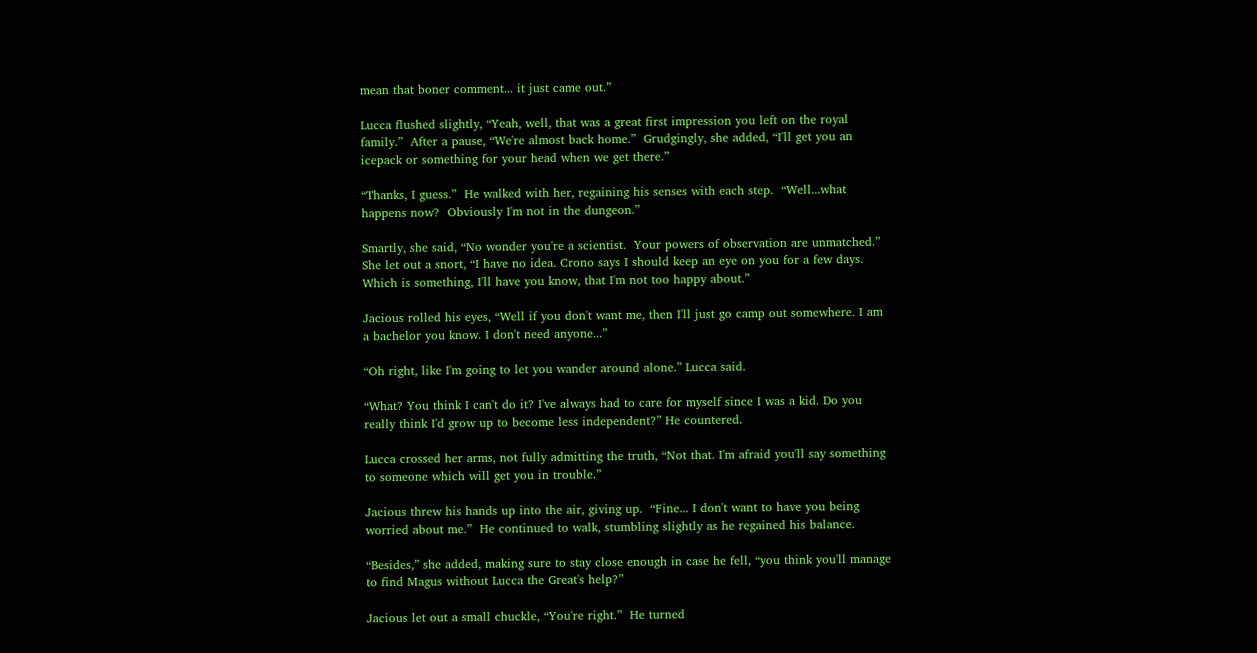mean that boner comment... it just came out.”

Lucca flushed slightly, “Yeah, well, that was a great first impression you left on the royal family.”  After a pause, “We're almost back home.”  Grudgingly, she added, “I'll get you an icepack or something for your head when we get there.”

“Thanks, I guess.”  He walked with her, regaining his senses with each step.  “Well...what happens now?  Obviously I'm not in the dungeon.”

Smartly, she said, “No wonder you're a scientist.  Your powers of observation are unmatched.”  She let out a snort, “I have no idea. Crono says I should keep an eye on you for a few days.  Which is something, I'll have you know, that I'm not too happy about.”

Jacious rolled his eyes, “Well if you don't want me, then I'll just go camp out somewhere. I am a bachelor you know. I don't need anyone...”

“Oh right, like I'm going to let you wander around alone.” Lucca said.

“What? You think I can't do it? I've always had to care for myself since I was a kid. Do you really think I'd grow up to become less independent?” He countered.

Lucca crossed her arms, not fully admitting the truth, “Not that. I'm afraid you'll say something to someone which will get you in trouble.”

Jacious threw his hands up into the air, giving up.  “Fine... I don't want to have you being worried about me.”  He continued to walk, stumbling slightly as he regained his balance.

“Besides,” she added, making sure to stay close enough in case he fell, “you think you'll manage to find Magus without Lucca the Great's help?”

Jacious let out a small chuckle, “You're right.”  He turned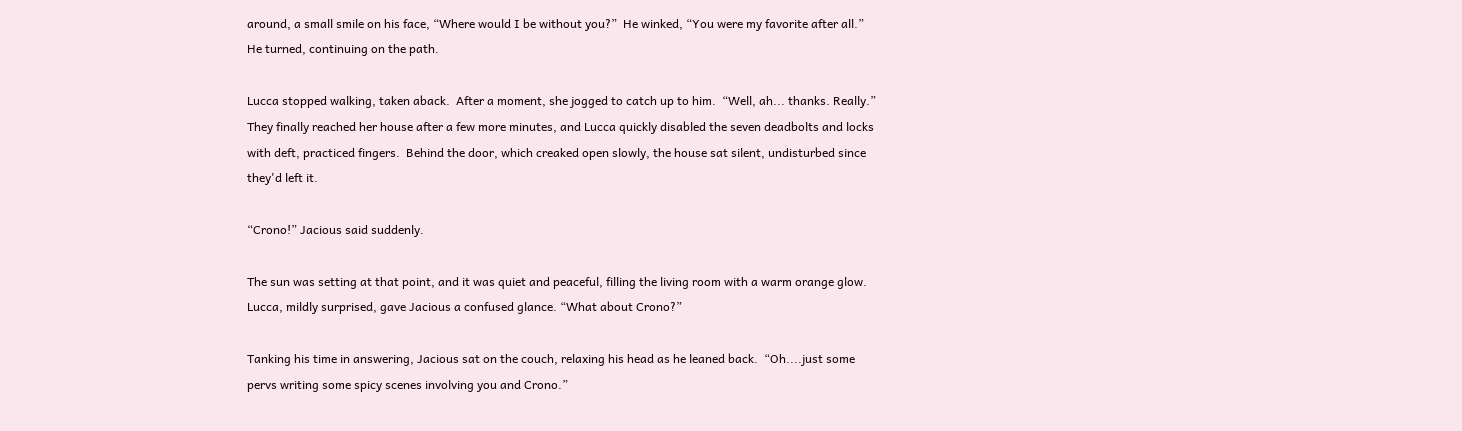around, a small smile on his face, “Where would I be without you?”  He winked, “You were my favorite after all.”  He turned, continuing on the path.

Lucca stopped walking, taken aback.  After a moment, she jogged to catch up to him.  “Well, ah... thanks. Really.”  They finally reached her house after a few more minutes, and Lucca quickly disabled the seven deadbolts and locks with deft, practiced fingers.  Behind the door, which creaked open slowly, the house sat silent, undisturbed since they'd left it.

“Crono!” Jacious said suddenly.

The sun was setting at that point, and it was quiet and peaceful, filling the living room with a warm orange glow.  Lucca, mildly surprised, gave Jacious a confused glance. “What about Crono?”

Tanking his time in answering, Jacious sat on the couch, relaxing his head as he leaned back.  “Oh....just some pervs writing some spicy scenes involving you and Crono.”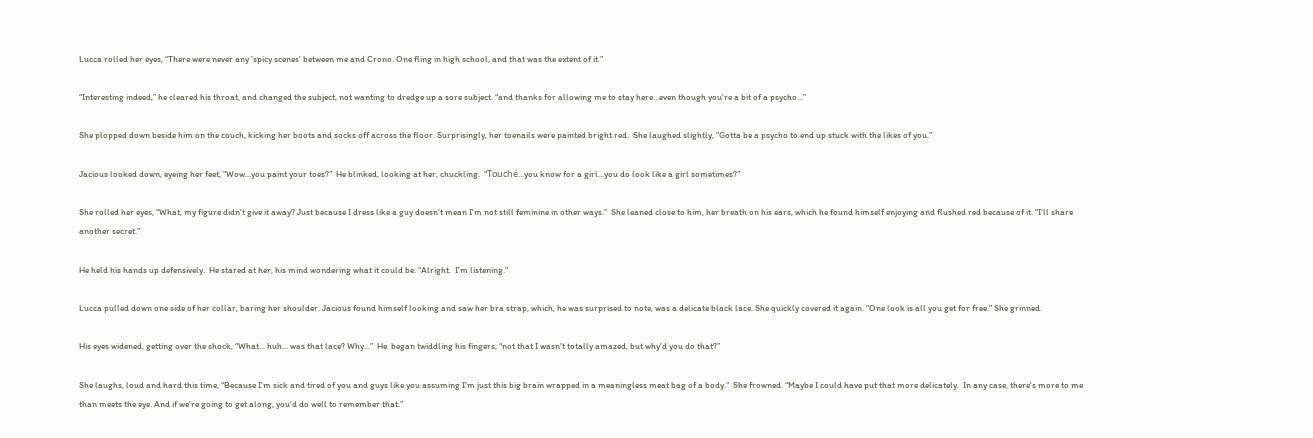Lucca rolled her eyes, “There were never any 'spicy scenes' between me and Crono. One fling in high school, and that was the extent of it.”

“Interesting indeed,” he cleared his throat, and changed the subject, not wanting to dredge up a sore subject. “and thanks for allowing me to stay here...even though you're a bit of a psycho...”

She plopped down beside him on the couch, kicking her boots and socks off across the floor. Surprisingly, her toenails were painted bright red.  She laughed slightly, “Gotta be a psycho to end up stuck with the likes of you.”

Jacious looked down, eyeing her feet, “Wow...you paint your toes?”  He blinked, looking at her, chuckling.  “Touché...you know for a girl...you do look like a girl sometimes?”

She rolled her eyes, “What, my figure didn't give it away? Just because I dress like a guy doesn't mean I'm not still feminine in other ways.”  She leaned close to him, her breath on his ears, which he found himself enjoying and flushed red because of it. “I'll share another secret.”

He held his hands up defensively.  He stared at her, his mind wondering what it could be. “Alright.  I'm listening.”

Lucca pulled down one side of her collar, baring her shoulder. Jacious found himself looking and saw her bra strap, which, he was surprised to note, was a delicate black lace. She quickly covered it again. “One look is all you get for free.” She grinned.

His eyes widened, getting over the shock, “What... huh... was that lace? Why...”  He  began twiddling his fingers, “not that I wasn't totally amazed, but why'd you do that?”

She laughs, loud and hard this time, “Because I'm sick and tired of you and guys like you assuming I'm just this big brain wrapped in a meaningless meat bag of a body.”  She frowned. “Maybe I could have put that more delicately.  In any case, there's more to me than meets the eye. And if we're going to get along, you'd do well to remember that.”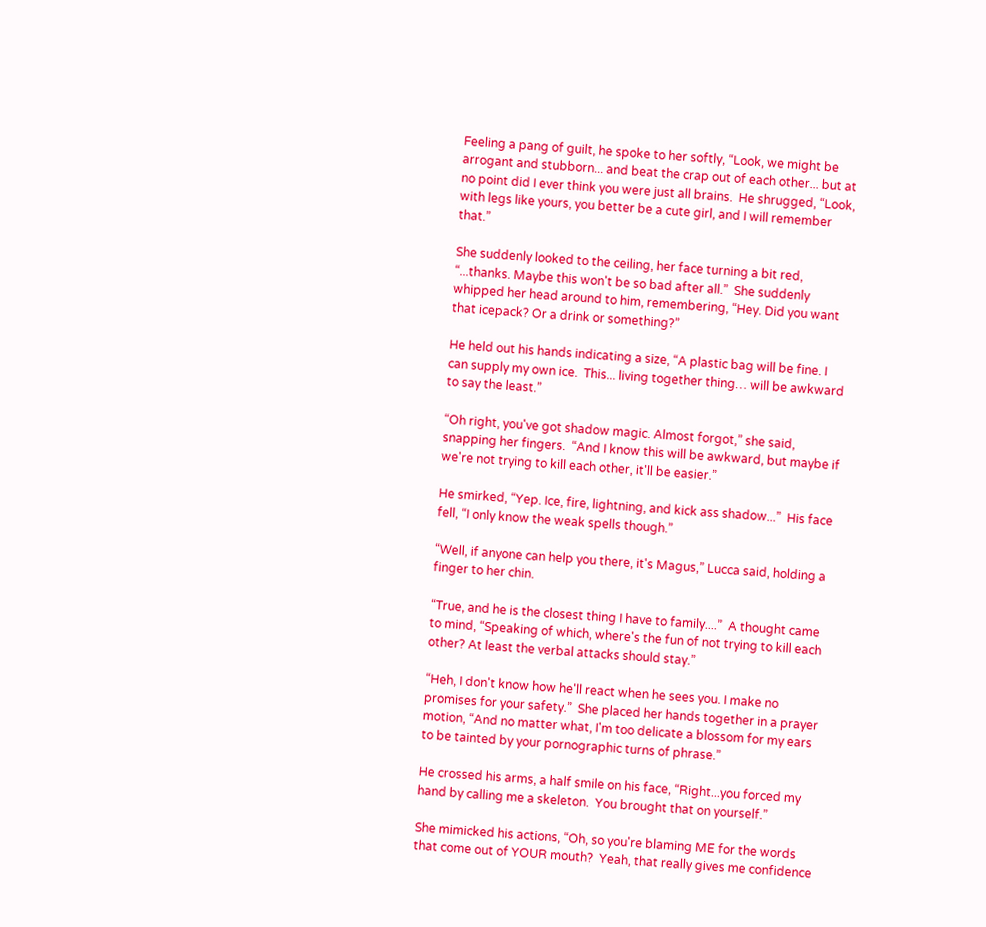Feeling a pang of guilt, he spoke to her softly, “Look, we might be arrogant and stubborn... and beat the crap out of each other... but at no point did I ever think you were just all brains.  He shrugged, “Look, with legs like yours, you better be a cute girl, and I will remember that.”

She suddenly looked to the ceiling, her face turning a bit red, “...thanks. Maybe this won't be so bad after all.”  She suddenly whipped her head around to him, remembering, “Hey. Did you want that icepack? Or a drink or something?”

He held out his hands indicating a size, “A plastic bag will be fine. I can supply my own ice.  This... living together thing… will be awkward to say the least.”

“Oh right, you've got shadow magic. Almost forgot,” she said, snapping her fingers.  “And I know this will be awkward, but maybe if we're not trying to kill each other, it'll be easier.”

He smirked, “Yep. Ice, fire, lightning, and kick ass shadow...”  His face fell, “I only know the weak spells though.”

“Well, if anyone can help you there, it's Magus,” Lucca said, holding a finger to her chin.

“True, and he is the closest thing I have to family....”  A thought came to mind, “Speaking of which, where's the fun of not trying to kill each other? At least the verbal attacks should stay.”

“Heh, I don't know how he'll react when he sees you. I make no promises for your safety.”  She placed her hands together in a prayer motion, “And no matter what, I'm too delicate a blossom for my ears to be tainted by your pornographic turns of phrase.”

He crossed his arms, a half smile on his face, “Right...you forced my hand by calling me a skeleton.  You brought that on yourself.”

She mimicked his actions, “Oh, so you're blaming ME for the words that come out of YOUR mouth?  Yeah, that really gives me confidence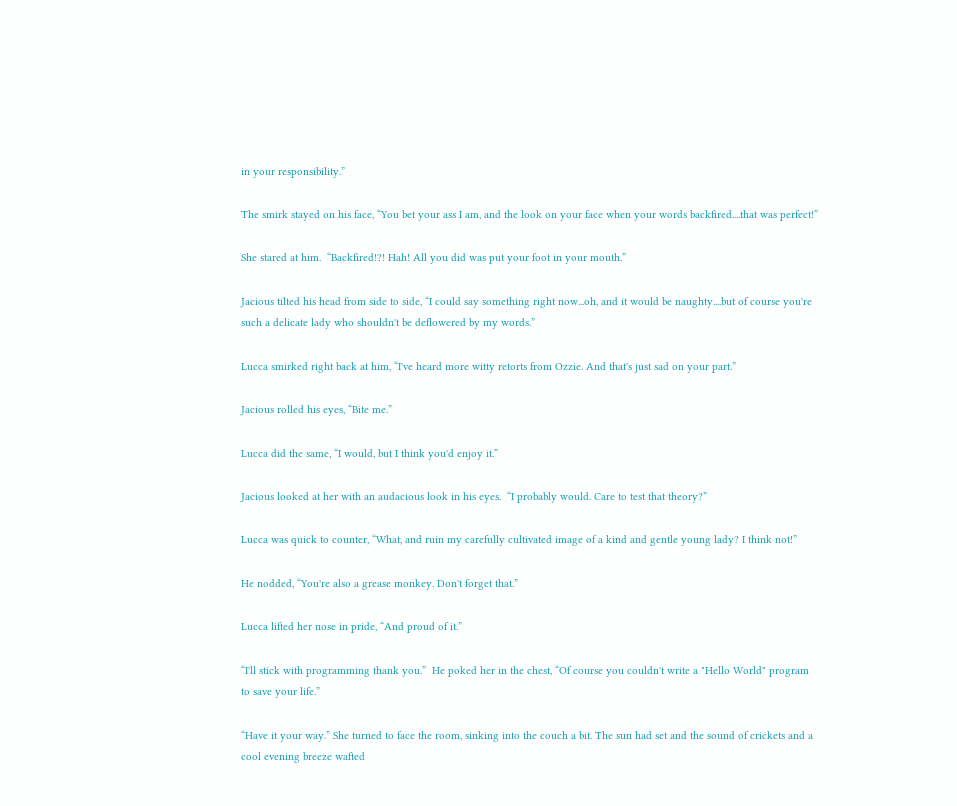in your responsibility.”

The smirk stayed on his face, “You bet your ass I am, and the look on your face when your words backfired....that was perfect!”

She stared at him.  “Backfired!?! Hah! All you did was put your foot in your mouth.”

Jacious tilted his head from side to side, “I could say something right now...oh, and it would be naughty....but of course you're such a delicate lady who shouldn't be deflowered by my words.”

Lucca smirked right back at him, “I've heard more witty retorts from Ozzie. And that's just sad on your part.”

Jacious rolled his eyes, “Bite me.”

Lucca did the same, “I would, but I think you'd enjoy it.”

Jacious looked at her with an audacious look in his eyes.  “I probably would. Care to test that theory?”

Lucca was quick to counter, “What, and ruin my carefully cultivated image of a kind and gentle young lady? I think not!”

He nodded, “You're also a grease monkey. Don't forget that.”

Lucca lifted her nose in pride, “And proud of it.”

“I'll stick with programming thank you.”  He poked her in the chest, “Of course you couldn't write a "Hello World" program to save your life.”

“Have it your way.” She turned to face the room, sinking into the couch a bit. The sun had set and the sound of crickets and a cool evening breeze wafted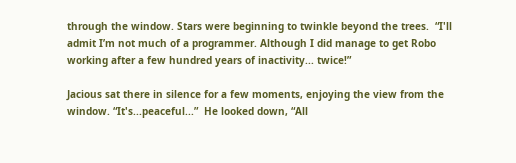through the window. Stars were beginning to twinkle beyond the trees.  “I'll admit I’m not much of a programmer. Although I did manage to get Robo working after a few hundred years of inactivity... twice!”

Jacious sat there in silence for a few moments, enjoying the view from the window. “It's...peaceful...”  He looked down, “All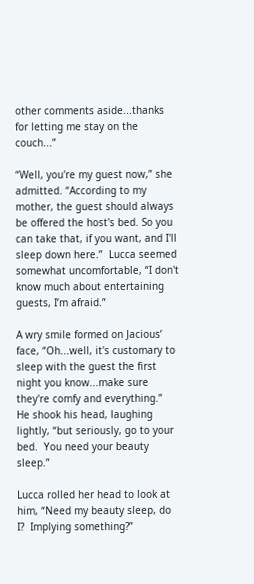other comments aside...thanks for letting me stay on the couch...”

“Well, you're my guest now,” she admitted. “According to my mother, the guest should always be offered the host's bed. So you can take that, if you want, and I'll sleep down here.”  Lucca seemed somewhat uncomfortable, “I don't know much about entertaining guests, I’m afraid.”

A wry smile formed on Jacious’ face, “Oh...well, it's customary to sleep with the guest the first night you know...make sure they're comfy and everything.”  He shook his head, laughing lightly, “but seriously, go to your bed.  You need your beauty sleep.”

Lucca rolled her head to look at him, “Need my beauty sleep, do I?  Implying something?”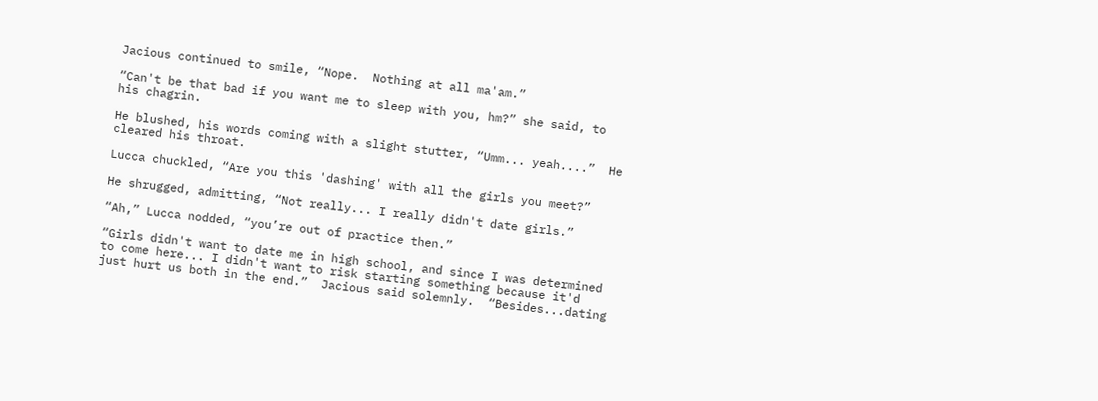Jacious continued to smile, “Nope.  Nothing at all ma'am.”

“Can't be that bad if you want me to sleep with you, hm?” she said, to his chagrin.

He blushed, his words coming with a slight stutter, “Umm... yeah....”  He cleared his throat.

Lucca chuckled, “Are you this 'dashing' with all the girls you meet?”

He shrugged, admitting, “Not really... I really didn't date girls.”

“Ah,” Lucca nodded, “you’re out of practice then.”

“Girls didn't want to date me in high school, and since I was determined to come here... I didn't want to risk starting something because it'd just hurt us both in the end.”  Jacious said solemnly.  “Besides...dating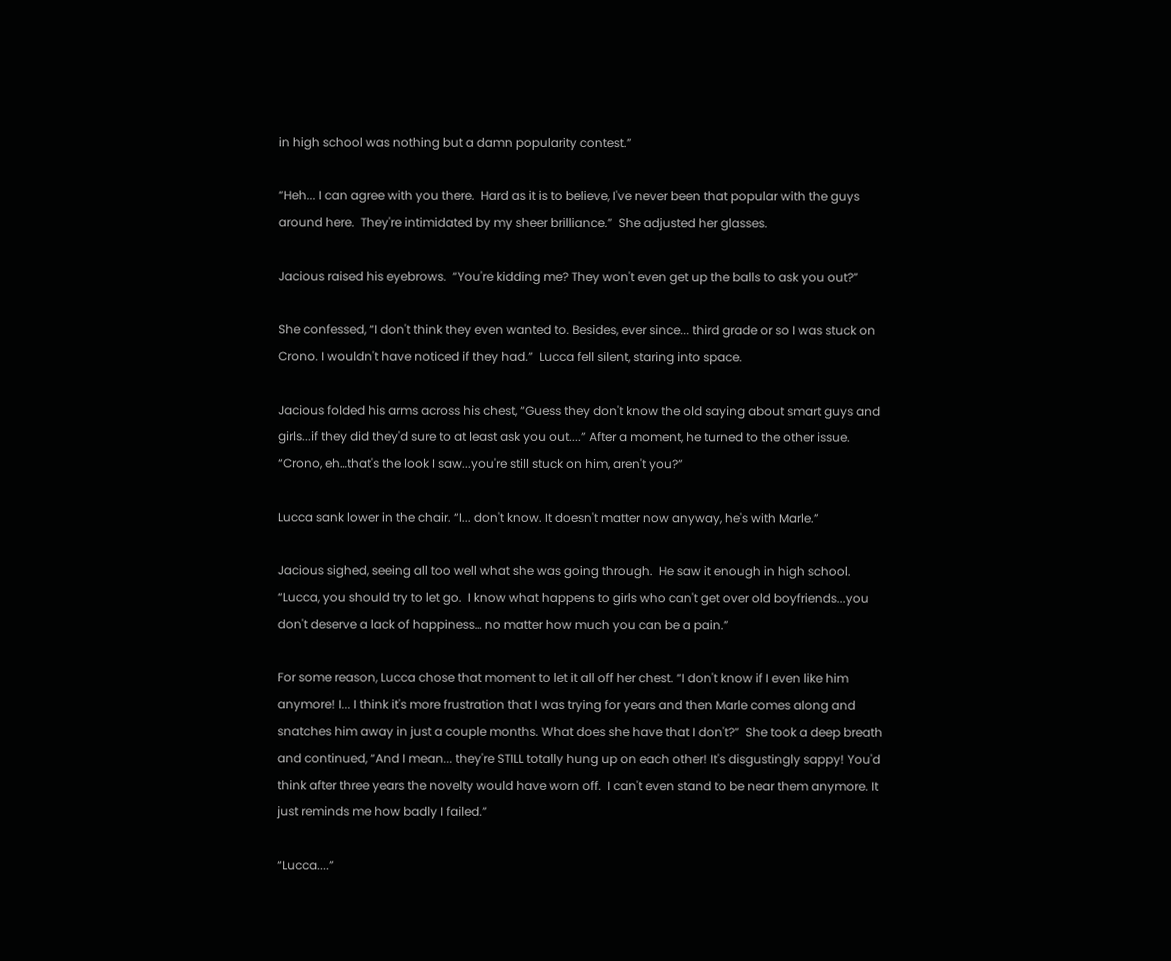in high school was nothing but a damn popularity contest.”

“Heh... I can agree with you there.  Hard as it is to believe, I've never been that popular with the guys around here.  They're intimidated by my sheer brilliance.”  She adjusted her glasses.

Jacious raised his eyebrows.  “You're kidding me? They won't even get up the balls to ask you out?”

She confessed, “I don't think they even wanted to. Besides, ever since... third grade or so I was stuck on Crono. I wouldn't have noticed if they had.”  Lucca fell silent, staring into space.

Jacious folded his arms across his chest, “Guess they don't know the old saying about smart guys and girls...if they did they'd sure to at least ask you out....” After a moment, he turned to the other issue. “Crono, eh…that's the look I saw...you're still stuck on him, aren't you?”

Lucca sank lower in the chair. “I... don't know. It doesn't matter now anyway, he's with Marle.”

Jacious sighed, seeing all too well what she was going through.  He saw it enough in high school. “Lucca, you should try to let go.  I know what happens to girls who can't get over old boyfriends...you don't deserve a lack of happiness… no matter how much you can be a pain.”

For some reason, Lucca chose that moment to let it all off her chest. “I don't know if I even like him anymore! I... I think it's more frustration that I was trying for years and then Marle comes along and snatches him away in just a couple months. What does she have that I don't?”  She took a deep breath and continued, “And I mean... they're STILL totally hung up on each other! It's disgustingly sappy! You'd think after three years the novelty would have worn off.  I can't even stand to be near them anymore. It just reminds me how badly I failed.”

“Lucca....”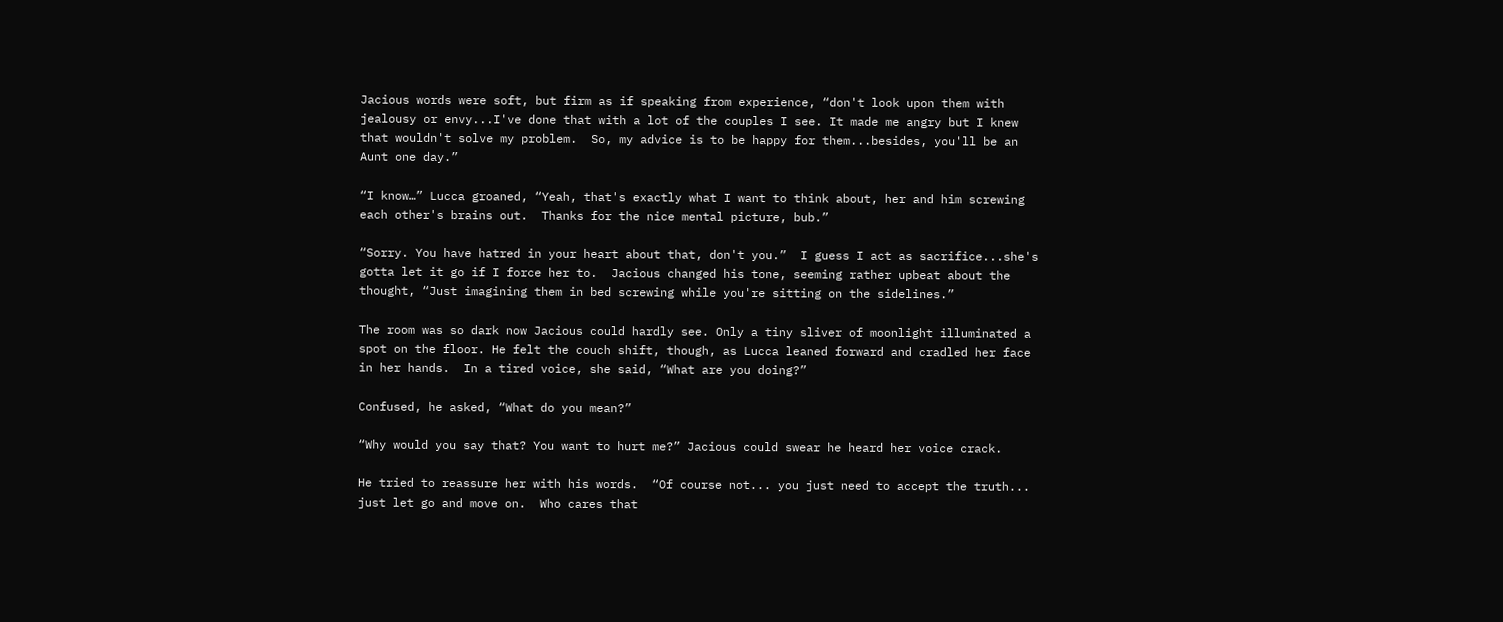Jacious words were soft, but firm as if speaking from experience, “don't look upon them with jealousy or envy...I've done that with a lot of the couples I see. It made me angry but I knew that wouldn't solve my problem.  So, my advice is to be happy for them...besides, you'll be an Aunt one day.”

“I know…” Lucca groaned, “Yeah, that's exactly what I want to think about, her and him screwing each other's brains out.  Thanks for the nice mental picture, bub.”

“Sorry. You have hatred in your heart about that, don't you.”  I guess I act as sacrifice...she's gotta let it go if I force her to.  Jacious changed his tone, seeming rather upbeat about the thought, “Just imagining them in bed screwing while you're sitting on the sidelines.”

The room was so dark now Jacious could hardly see. Only a tiny sliver of moonlight illuminated a spot on the floor. He felt the couch shift, though, as Lucca leaned forward and cradled her face in her hands.  In a tired voice, she said, “What are you doing?”

Confused, he asked, “What do you mean?”

“Why would you say that? You want to hurt me?” Jacious could swear he heard her voice crack.

He tried to reassure her with his words.  “Of course not... you just need to accept the truth... just let go and move on.  Who cares that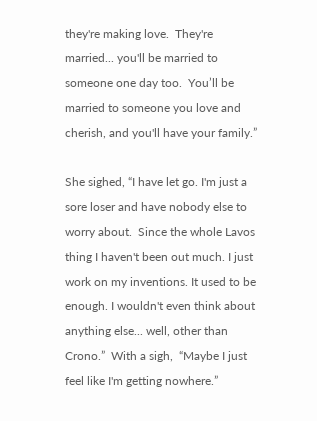they're making love.  They're married... you'll be married to someone one day too.  You’ll be married to someone you love and cherish, and you'll have your family.”

She sighed, “I have let go. I'm just a sore loser and have nobody else to worry about.  Since the whole Lavos thing I haven't been out much. I just work on my inventions. It used to be enough. I wouldn't even think about anything else... well, other than Crono.”  With a sigh,  “Maybe I just feel like I'm getting nowhere.”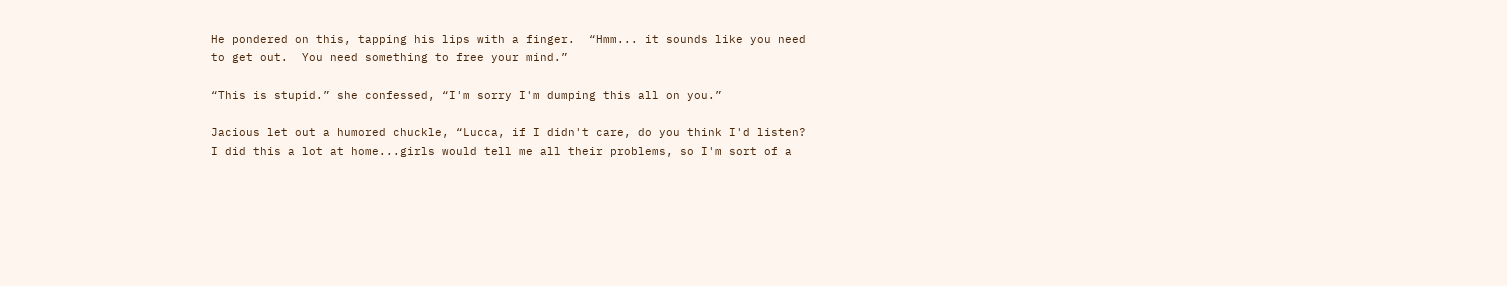He pondered on this, tapping his lips with a finger.  “Hmm... it sounds like you need to get out.  You need something to free your mind.”

“This is stupid.” she confessed, “I'm sorry I'm dumping this all on you.”

Jacious let out a humored chuckle, “Lucca, if I didn't care, do you think I'd listen? I did this a lot at home...girls would tell me all their problems, so I'm sort of a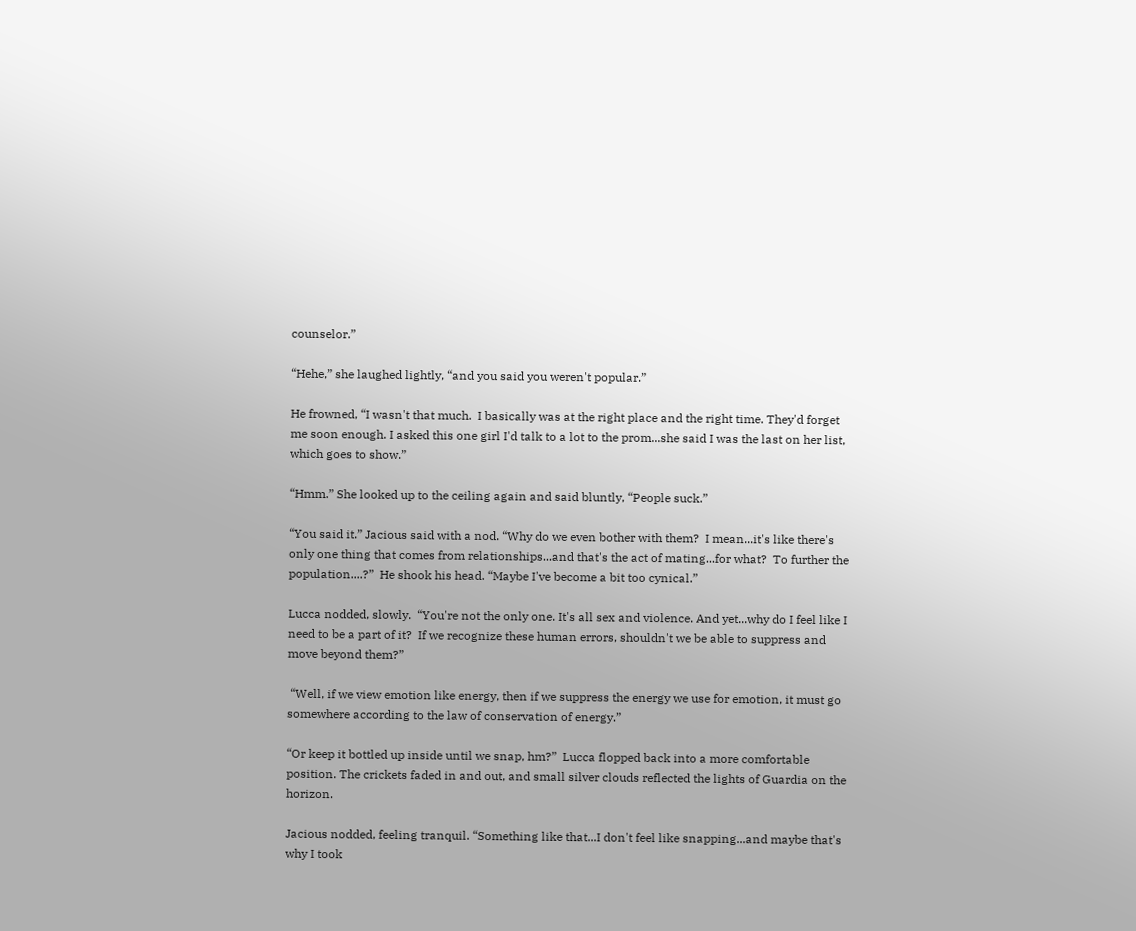counselor.”

“Hehe,” she laughed lightly, “and you said you weren't popular.”

He frowned, “I wasn't that much.  I basically was at the right place and the right time. They'd forget me soon enough. I asked this one girl I'd talk to a lot to the prom...she said I was the last on her list, which goes to show.”

“Hmm.” She looked up to the ceiling again and said bluntly, “People suck.”

“You said it.” Jacious said with a nod. “Why do we even bother with them?  I mean...it's like there's only one thing that comes from relationships...and that's the act of mating...for what?  To further the population....?”  He shook his head. “Maybe I've become a bit too cynical.”

Lucca nodded, slowly.  “You're not the only one. It's all sex and violence. And yet...why do I feel like I need to be a part of it?  If we recognize these human errors, shouldn't we be able to suppress and move beyond them?”

 “Well, if we view emotion like energy, then if we suppress the energy we use for emotion, it must go somewhere according to the law of conservation of energy.”

“Or keep it bottled up inside until we snap, hm?”  Lucca flopped back into a more comfortable position. The crickets faded in and out, and small silver clouds reflected the lights of Guardia on the horizon.

Jacious nodded, feeling tranquil. “Something like that...I don't feel like snapping...and maybe that's why I took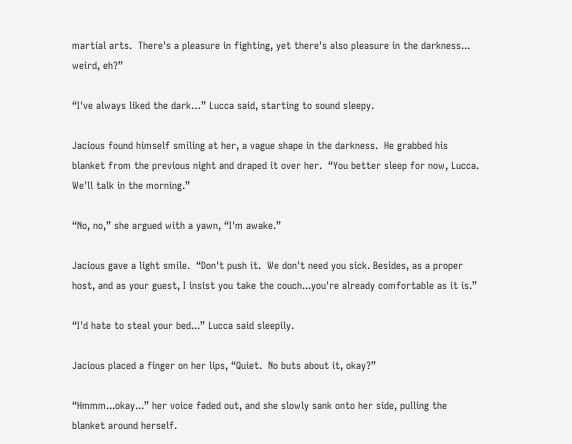martial arts.  There's a pleasure in fighting, yet there's also pleasure in the darkness... weird, eh?”

“I've always liked the dark…” Lucca said, starting to sound sleepy.

Jacious found himself smiling at her, a vague shape in the darkness.  He grabbed his blanket from the previous night and draped it over her.  “You better sleep for now, Lucca.  We'll talk in the morning.”

“No, no,” she argued with a yawn, “I'm awake.”

Jacious gave a light smile.  “Don't push it.  We don't need you sick. Besides, as a proper host, and as your guest, I insist you take the couch...you're already comfortable as it is.”

“I'd hate to steal your bed...” Lucca said sleepily.

Jacious placed a finger on her lips, “Quiet.  No buts about it, okay?”

“Hmmm...okay...” her voice faded out, and she slowly sank onto her side, pulling the blanket around herself.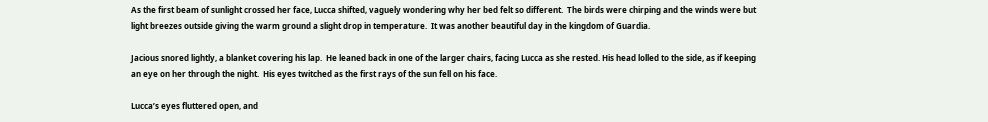As the first beam of sunlight crossed her face, Lucca shifted, vaguely wondering why her bed felt so different.  The birds were chirping and the winds were but light breezes outside giving the warm ground a slight drop in temperature.  It was another beautiful day in the kingdom of Guardia.

Jacious snored lightly, a blanket covering his lap.  He leaned back in one of the larger chairs, facing Lucca as she rested. His head lolled to the side, as if keeping an eye on her through the night.  His eyes twitched as the first rays of the sun fell on his face.

Lucca’s eyes fluttered open, and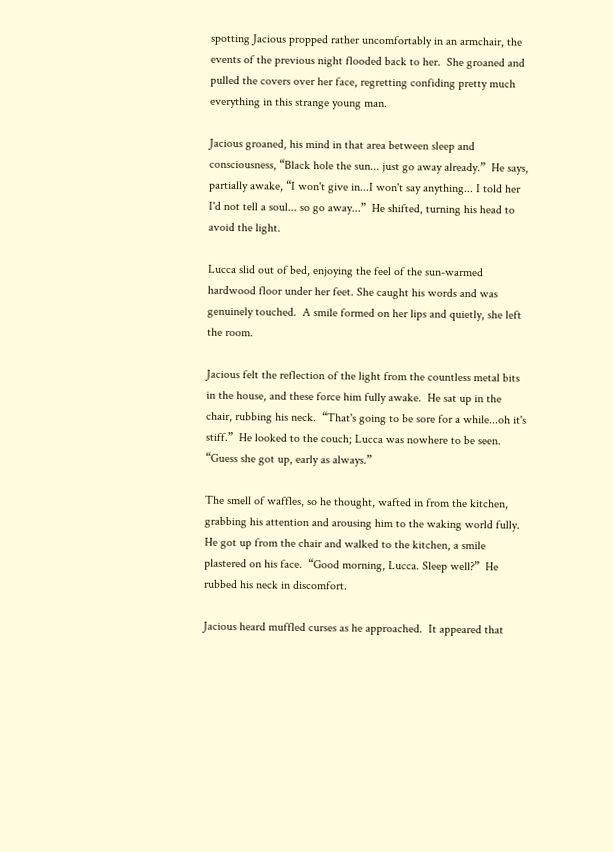spotting Jacious propped rather uncomfortably in an armchair, the events of the previous night flooded back to her.  She groaned and pulled the covers over her face, regretting confiding pretty much everything in this strange young man.

Jacious groaned, his mind in that area between sleep and consciousness, “Black hole the sun... just go away already.”  He says, partially awake, “I won't give in...I won't say anything... I told her I'd not tell a soul... so go away...”  He shifted, turning his head to avoid the light.

Lucca slid out of bed, enjoying the feel of the sun-warmed hardwood floor under her feet. She caught his words and was genuinely touched.  A smile formed on her lips and quietly, she left the room.

Jacious felt the reflection of the light from the countless metal bits in the house, and these force him fully awake.  He sat up in the chair, rubbing his neck.  “That's going to be sore for a while...oh it's stiff.”  He looked to the couch; Lucca was nowhere to be seen.  “Guess she got up, early as always.”

The smell of waffles, so he thought, wafted in from the kitchen, grabbing his attention and arousing him to the waking world fully.  He got up from the chair and walked to the kitchen, a smile plastered on his face.  “Good morning, Lucca. Sleep well?”  He rubbed his neck in discomfort.

Jacious heard muffled curses as he approached.  It appeared that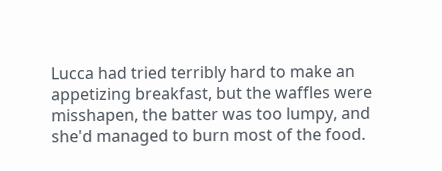Lucca had tried terribly hard to make an appetizing breakfast, but the waffles were misshapen, the batter was too lumpy, and she'd managed to burn most of the food.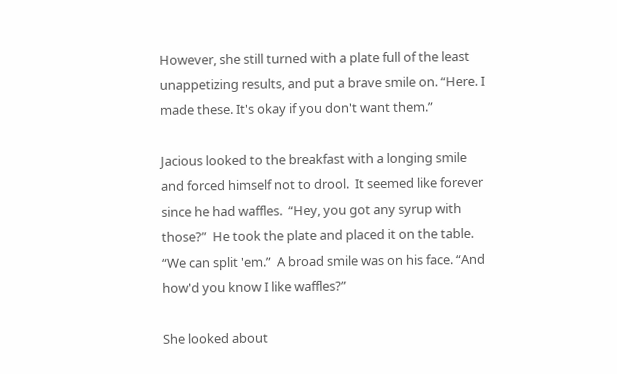However, she still turned with a plate full of the least unappetizing results, and put a brave smile on. “Here. I made these. It's okay if you don't want them.”

Jacious looked to the breakfast with a longing smile and forced himself not to drool.  It seemed like forever since he had waffles.  “Hey, you got any syrup with those?”  He took the plate and placed it on the table.  “We can split 'em.”  A broad smile was on his face. “And how'd you know I like waffles?”

She looked about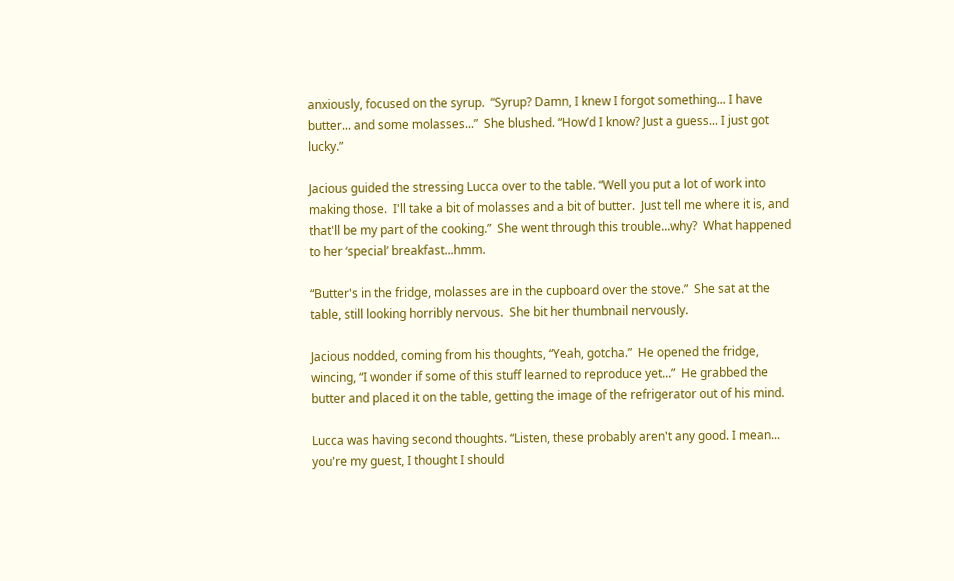anxiously, focused on the syrup.  “Syrup? Damn, I knew I forgot something... I have butter... and some molasses...”  She blushed. “How’d I know? Just a guess... I just got lucky.”

Jacious guided the stressing Lucca over to the table. “Well you put a lot of work into making those.  I'll take a bit of molasses and a bit of butter.  Just tell me where it is, and that'll be my part of the cooking.”  She went through this trouble...why?  What happened to her ‘special’ breakfast...hmm.

“Butter's in the fridge, molasses are in the cupboard over the stove.”  She sat at the table, still looking horribly nervous.  She bit her thumbnail nervously.

Jacious nodded, coming from his thoughts, “Yeah, gotcha.”  He opened the fridge, wincing, “I wonder if some of this stuff learned to reproduce yet...”  He grabbed the butter and placed it on the table, getting the image of the refrigerator out of his mind.

Lucca was having second thoughts. “Listen, these probably aren't any good. I mean... you're my guest, I thought I should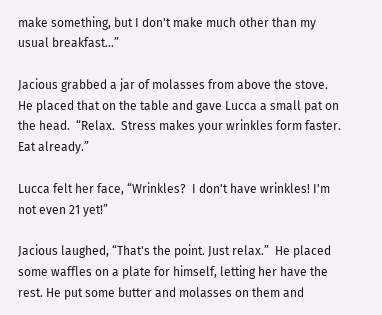make something, but I don't make much other than my usual breakfast...”

Jacious grabbed a jar of molasses from above the stove.  He placed that on the table and gave Lucca a small pat on the head.  “Relax.  Stress makes your wrinkles form faster.  Eat already.”

Lucca felt her face, “Wrinkles?  I don't have wrinkles! I'm not even 21 yet!”

Jacious laughed, “That's the point. Just relax.”  He placed some waffles on a plate for himself, letting her have the rest. He put some butter and molasses on them and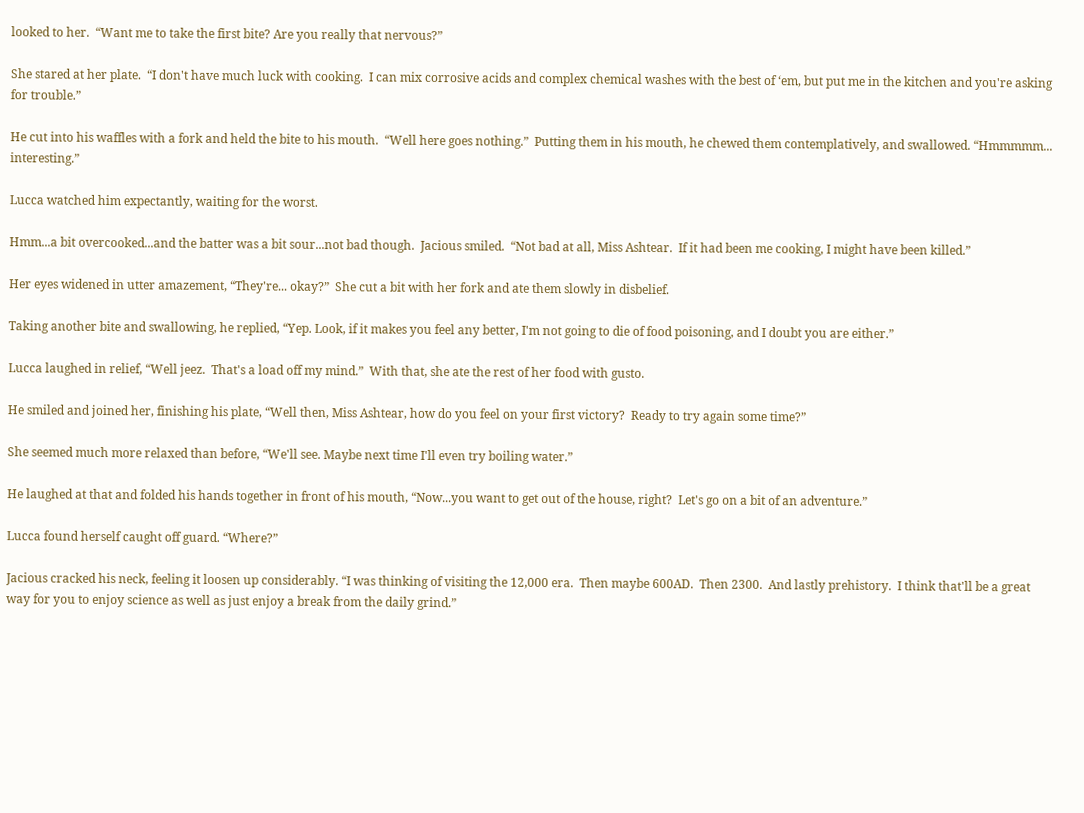looked to her.  “Want me to take the first bite? Are you really that nervous?”

She stared at her plate.  “I don't have much luck with cooking.  I can mix corrosive acids and complex chemical washes with the best of ‘em, but put me in the kitchen and you're asking for trouble.”

He cut into his waffles with a fork and held the bite to his mouth.  “Well here goes nothing.”  Putting them in his mouth, he chewed them contemplatively, and swallowed. “Hmmmmm... interesting.”

Lucca watched him expectantly, waiting for the worst.

Hmm...a bit overcooked...and the batter was a bit sour...not bad though.  Jacious smiled.  “Not bad at all, Miss Ashtear.  If it had been me cooking, I might have been killed.”

Her eyes widened in utter amazement, “They're... okay?”  She cut a bit with her fork and ate them slowly in disbelief.

Taking another bite and swallowing, he replied, “Yep. Look, if it makes you feel any better, I'm not going to die of food poisoning, and I doubt you are either.”

Lucca laughed in relief, “Well jeez.  That's a load off my mind.”  With that, she ate the rest of her food with gusto.

He smiled and joined her, finishing his plate, “Well then, Miss Ashtear, how do you feel on your first victory?  Ready to try again some time?”

She seemed much more relaxed than before, “We'll see. Maybe next time I'll even try boiling water.”

He laughed at that and folded his hands together in front of his mouth, “Now...you want to get out of the house, right?  Let's go on a bit of an adventure.”

Lucca found herself caught off guard. “Where?”

Jacious cracked his neck, feeling it loosen up considerably. “I was thinking of visiting the 12,000 era.  Then maybe 600AD.  Then 2300.  And lastly prehistory.  I think that'll be a great way for you to enjoy science as well as just enjoy a break from the daily grind.”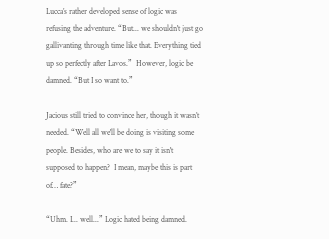Lucca’s rather developed sense of logic was refusing the adventure. “But... we shouldn't just go gallivanting through time like that. Everything tied up so perfectly after Lavos.”  However, logic be damned. “But I so want to.”

Jacious still tried to convince her, though it wasn’t needed. “Well all we'll be doing is visiting some people. Besides, who are we to say it isn't supposed to happen?  I mean, maybe this is part of… fate?”

“Uhm. I... well...” Logic hated being damned.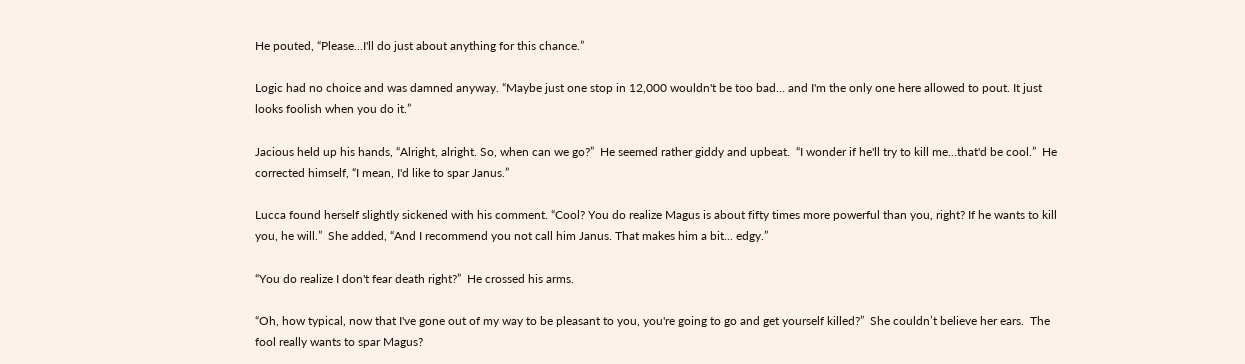He pouted, “Please...I'll do just about anything for this chance.”

Logic had no choice and was damned anyway. “Maybe just one stop in 12,000 wouldn't be too bad... and I'm the only one here allowed to pout. It just looks foolish when you do it.”

Jacious held up his hands, “Alright, alright. So, when can we go?”  He seemed rather giddy and upbeat.  “I wonder if he'll try to kill me...that'd be cool.”  He corrected himself, “I mean, I'd like to spar Janus.”

Lucca found herself slightly sickened with his comment. “Cool? You do realize Magus is about fifty times more powerful than you, right? If he wants to kill you, he will.”  She added, “And I recommend you not call him Janus. That makes him a bit... edgy.”

“You do realize I don't fear death right?”  He crossed his arms.

“Oh, how typical, now that I've gone out of my way to be pleasant to you, you're going to go and get yourself killed?”  She couldn’t believe her ears.  The fool really wants to spar Magus?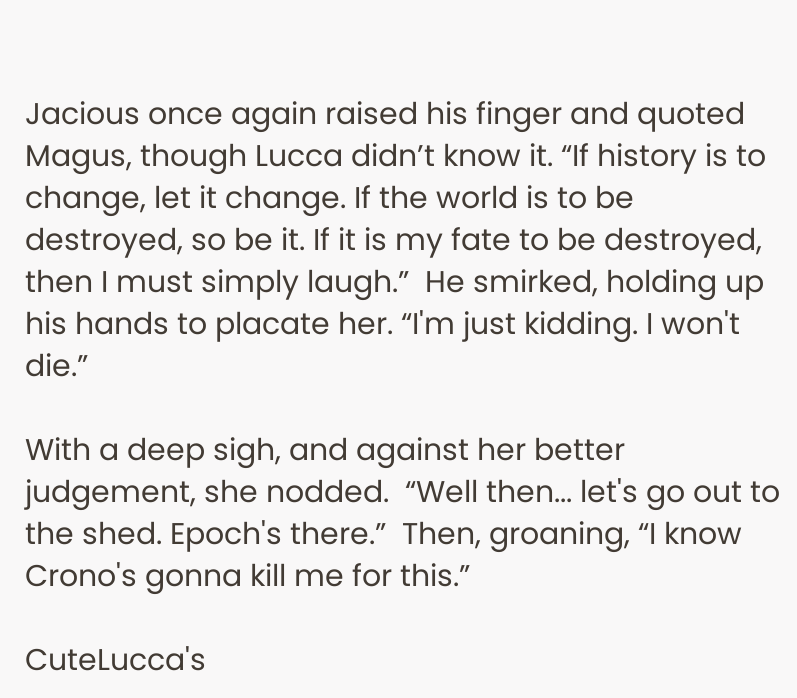Jacious once again raised his finger and quoted Magus, though Lucca didn’t know it. “If history is to change, let it change. If the world is to be destroyed, so be it. If it is my fate to be destroyed, then I must simply laugh.”  He smirked, holding up his hands to placate her. “I'm just kidding. I won't die.”

With a deep sigh, and against her better judgement, she nodded.  “Well then... let's go out to the shed. Epoch's there.”  Then, groaning, “I know Crono's gonna kill me for this.”

CuteLucca's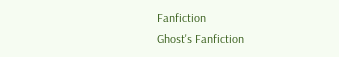Fanfiction
Ghost's Fanfiction